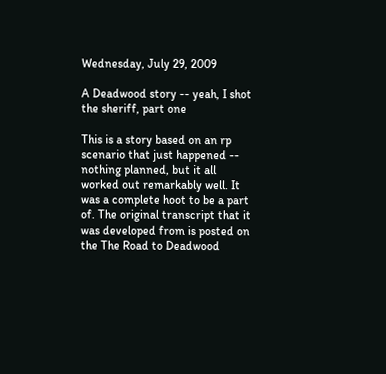Wednesday, July 29, 2009

A Deadwood story -- yeah, I shot the sheriff, part one

This is a story based on an rp scenario that just happened -- nothing planned, but it all worked out remarkably well. It was a complete hoot to be a part of. The original transcript that it was developed from is posted on the The Road to Deadwood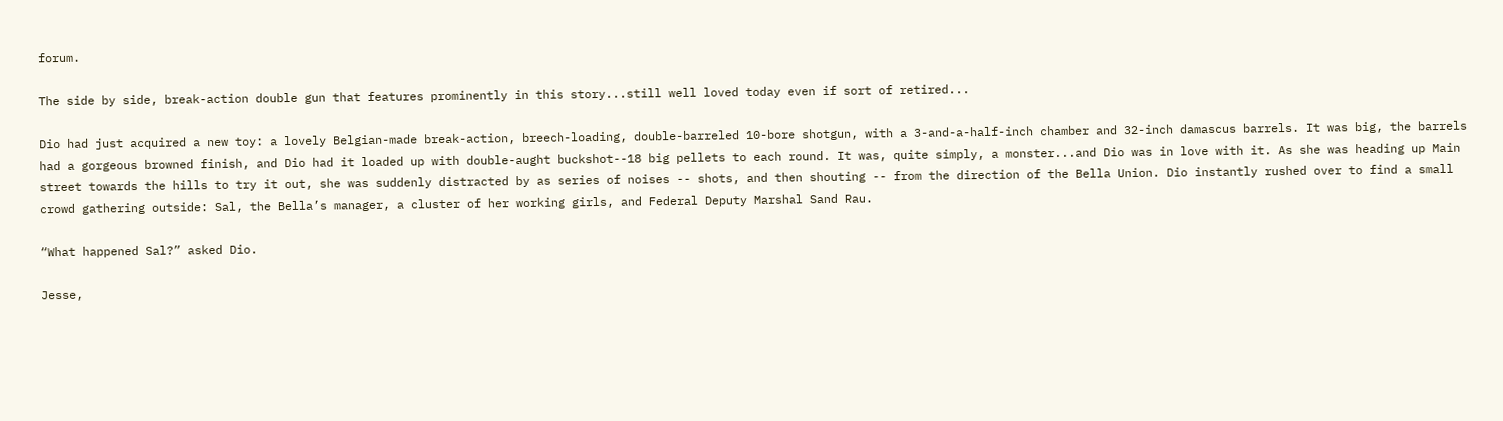forum.

The side by side, break-action double gun that features prominently in this story...still well loved today even if sort of retired...

Dio had just acquired a new toy: a lovely Belgian-made break-action, breech-loading, double-barreled 10-bore shotgun, with a 3-and-a-half-inch chamber and 32-inch damascus barrels. It was big, the barrels had a gorgeous browned finish, and Dio had it loaded up with double-aught buckshot--18 big pellets to each round. It was, quite simply, a monster...and Dio was in love with it. As she was heading up Main street towards the hills to try it out, she was suddenly distracted by as series of noises -- shots, and then shouting -- from the direction of the Bella Union. Dio instantly rushed over to find a small crowd gathering outside: Sal, the Bella’s manager, a cluster of her working girls, and Federal Deputy Marshal Sand Rau.

“What happened Sal?” asked Dio.

Jesse,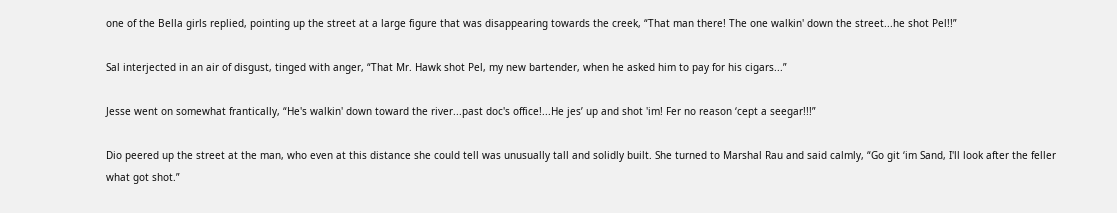one of the Bella girls replied, pointing up the street at a large figure that was disappearing towards the creek, “That man there! The one walkin' down the street...he shot Pel!!”

Sal interjected in an air of disgust, tinged with anger, “That Mr. Hawk shot Pel, my new bartender, when he asked him to pay for his cigars...”

Jesse went on somewhat frantically, “He's walkin' down toward the river...past doc's office!...He jes’ up and shot 'im! Fer no reason ‘cept a seegar!!!”

Dio peered up the street at the man, who even at this distance she could tell was unusually tall and solidly built. She turned to Marshal Rau and said calmly, “Go git ‘im Sand, I'll look after the feller what got shot.”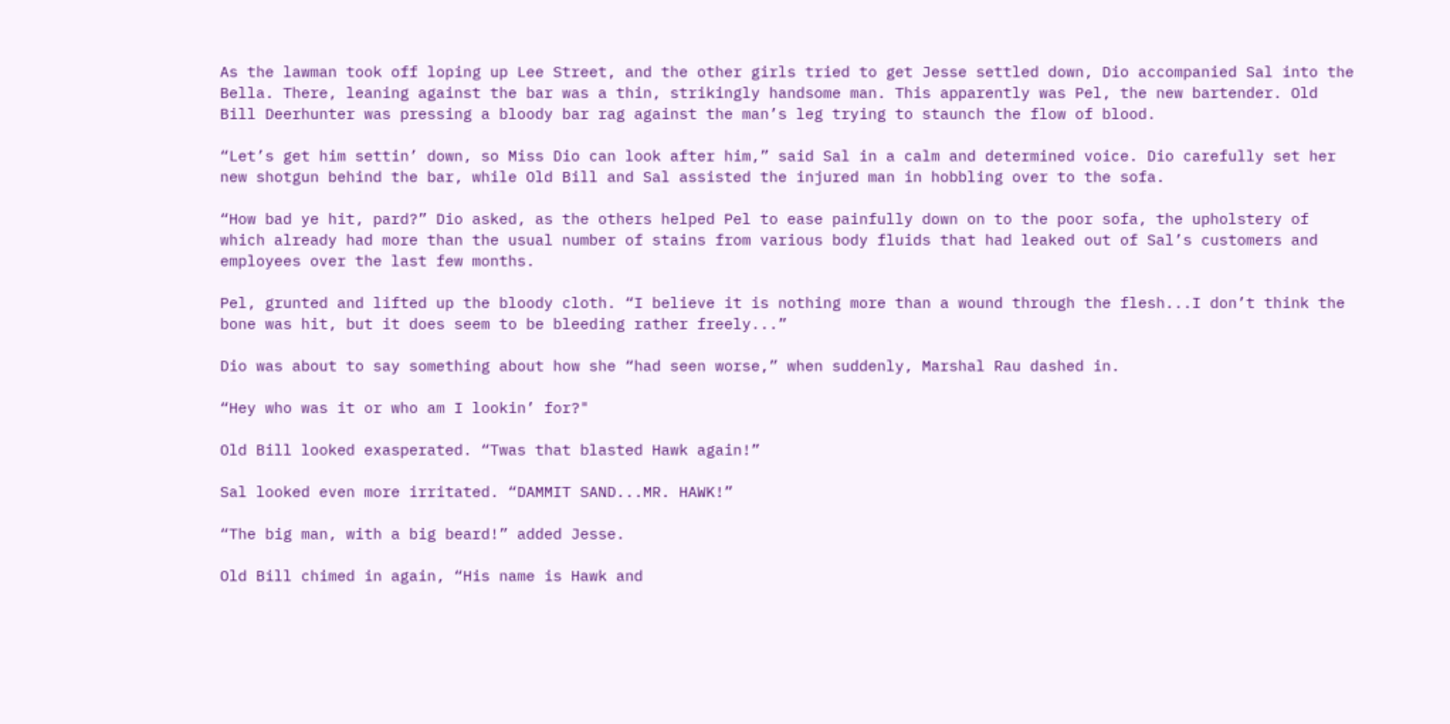As the lawman took off loping up Lee Street, and the other girls tried to get Jesse settled down, Dio accompanied Sal into the Bella. There, leaning against the bar was a thin, strikingly handsome man. This apparently was Pel, the new bartender. Old Bill Deerhunter was pressing a bloody bar rag against the man’s leg trying to staunch the flow of blood.

“Let’s get him settin’ down, so Miss Dio can look after him,” said Sal in a calm and determined voice. Dio carefully set her new shotgun behind the bar, while Old Bill and Sal assisted the injured man in hobbling over to the sofa.

“How bad ye hit, pard?” Dio asked, as the others helped Pel to ease painfully down on to the poor sofa, the upholstery of which already had more than the usual number of stains from various body fluids that had leaked out of Sal’s customers and employees over the last few months.

Pel, grunted and lifted up the bloody cloth. “I believe it is nothing more than a wound through the flesh...I don’t think the bone was hit, but it does seem to be bleeding rather freely...”

Dio was about to say something about how she “had seen worse,” when suddenly, Marshal Rau dashed in.

“Hey who was it or who am I lookin’ for?"

Old Bill looked exasperated. “Twas that blasted Hawk again!”

Sal looked even more irritated. “DAMMIT SAND...MR. HAWK!”

“The big man, with a big beard!” added Jesse.

Old Bill chimed in again, “His name is Hawk and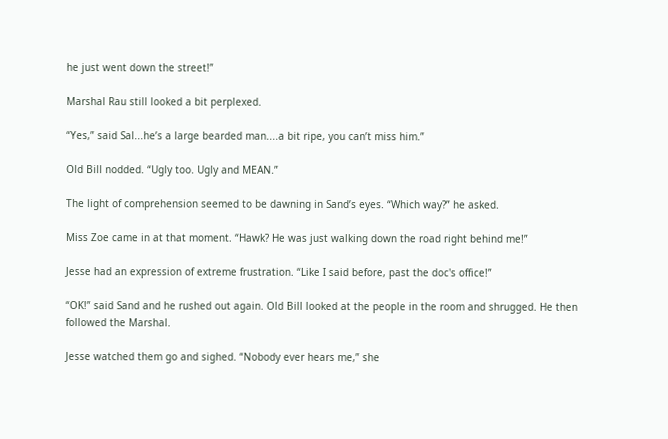he just went down the street!”

Marshal Rau still looked a bit perplexed.

“Yes,” said Sal...he’s a large bearded man....a bit ripe, you can’t miss him.”

Old Bill nodded. “Ugly too. Ugly and MEAN.”

The light of comprehension seemed to be dawning in Sand’s eyes. “Which way?” he asked.

Miss Zoe came in at that moment. “Hawk? He was just walking down the road right behind me!”

Jesse had an expression of extreme frustration. “Like I said before, past the doc's office!”

“OK!” said Sand and he rushed out again. Old Bill looked at the people in the room and shrugged. He then followed the Marshal.

Jesse watched them go and sighed. “Nobody ever hears me,” she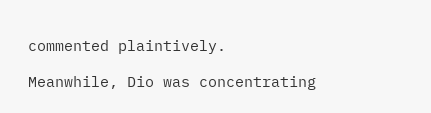commented plaintively.

Meanwhile, Dio was concentrating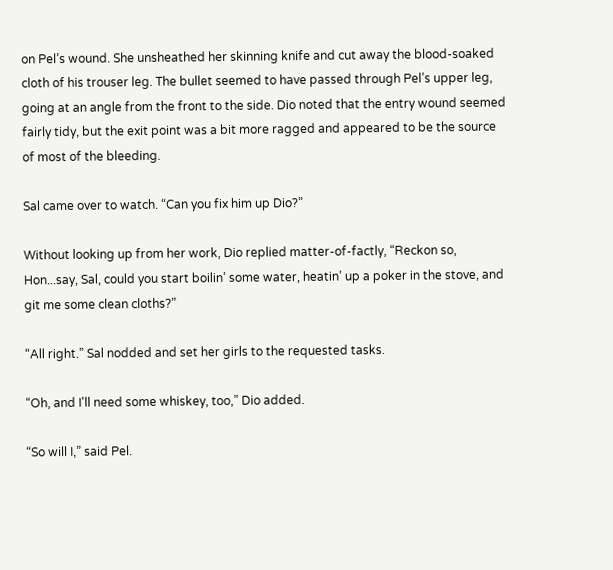on Pel’s wound. She unsheathed her skinning knife and cut away the blood-soaked cloth of his trouser leg. The bullet seemed to have passed through Pel’s upper leg, going at an angle from the front to the side. Dio noted that the entry wound seemed fairly tidy, but the exit point was a bit more ragged and appeared to be the source of most of the bleeding.

Sal came over to watch. “Can you fix him up Dio?”

Without looking up from her work, Dio replied matter-of-factly, “Reckon so, Hon...say, Sal, could you start boilin’ some water, heatin’ up a poker in the stove, and git me some clean cloths?”

“All right.” Sal nodded and set her girls to the requested tasks.

“Oh, and I'll need some whiskey, too,” Dio added.

“So will I,” said Pel.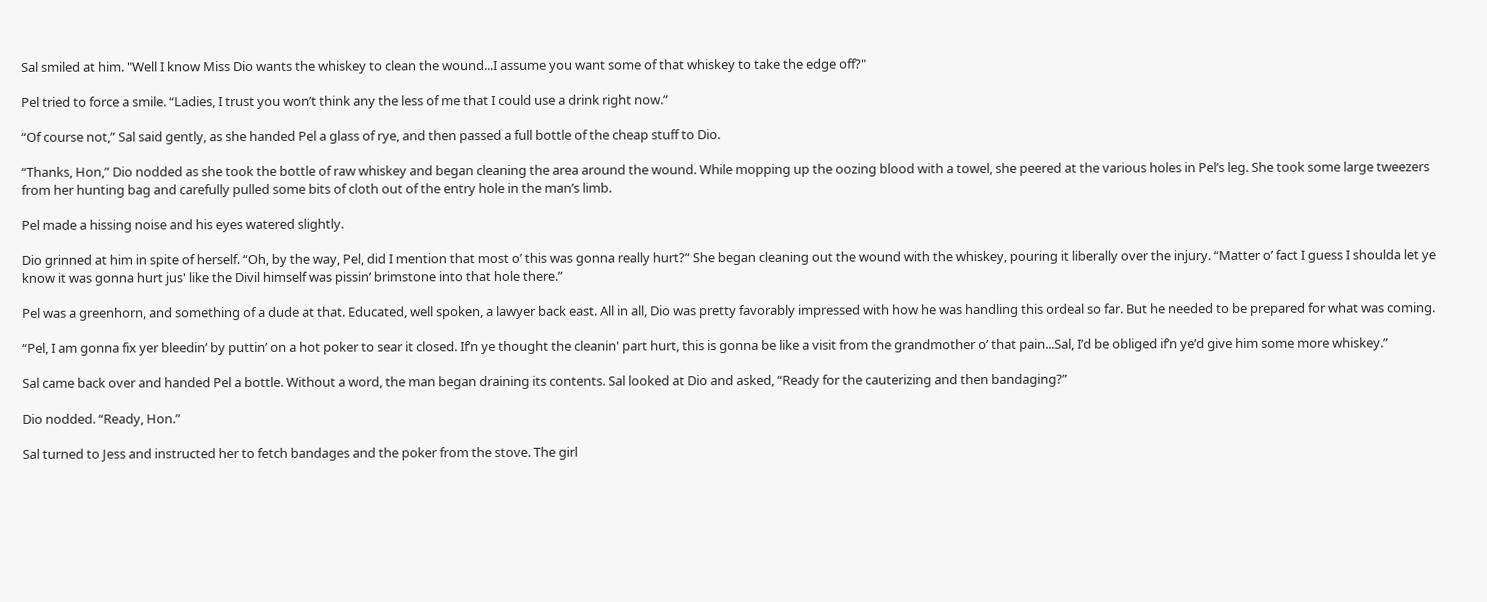Sal smiled at him. "Well I know Miss Dio wants the whiskey to clean the wound...I assume you want some of that whiskey to take the edge off?"

Pel tried to force a smile. “Ladies, I trust you won’t think any the less of me that I could use a drink right now.”

“Of course not,” Sal said gently, as she handed Pel a glass of rye, and then passed a full bottle of the cheap stuff to Dio.

“Thanks, Hon,” Dio nodded as she took the bottle of raw whiskey and began cleaning the area around the wound. While mopping up the oozing blood with a towel, she peered at the various holes in Pel’s leg. She took some large tweezers from her hunting bag and carefully pulled some bits of cloth out of the entry hole in the man’s limb.

Pel made a hissing noise and his eyes watered slightly.

Dio grinned at him in spite of herself. “Oh, by the way, Pel, did I mention that most o’ this was gonna really hurt?” She began cleaning out the wound with the whiskey, pouring it liberally over the injury. “Matter o’ fact I guess I shoulda let ye know it was gonna hurt jus' like the Divil himself was pissin’ brimstone into that hole there.”

Pel was a greenhorn, and something of a dude at that. Educated, well spoken, a lawyer back east. All in all, Dio was pretty favorably impressed with how he was handling this ordeal so far. But he needed to be prepared for what was coming.

“Pel, I am gonna fix yer bleedin’ by puttin’ on a hot poker to sear it closed. If’n ye thought the cleanin' part hurt, this is gonna be like a visit from the grandmother o’ that pain...Sal, I’d be obliged if’n ye’d give him some more whiskey.”

Sal came back over and handed Pel a bottle. Without a word, the man began draining its contents. Sal looked at Dio and asked, “Ready for the cauterizing and then bandaging?”

Dio nodded. “Ready, Hon.”

Sal turned to Jess and instructed her to fetch bandages and the poker from the stove. The girl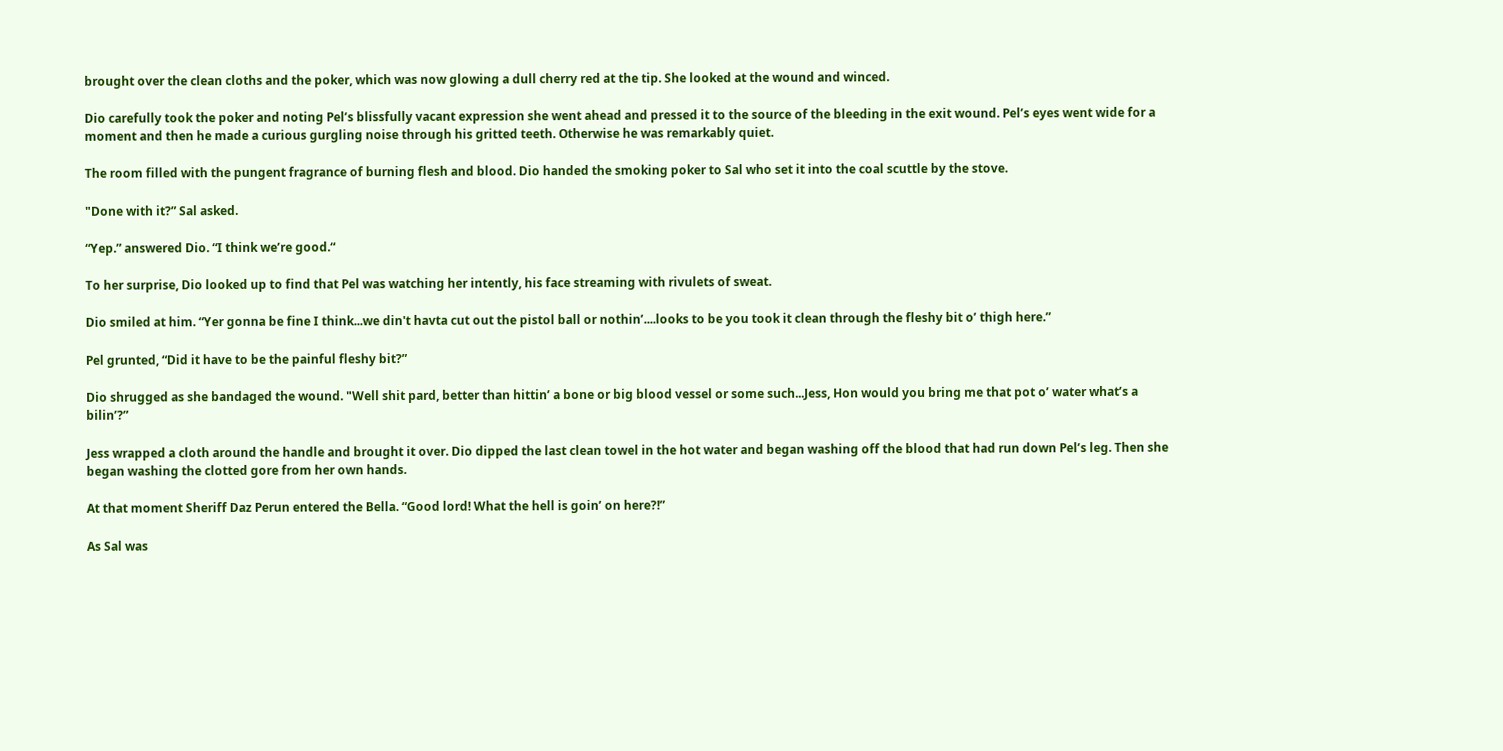brought over the clean cloths and the poker, which was now glowing a dull cherry red at the tip. She looked at the wound and winced.

Dio carefully took the poker and noting Pel’s blissfully vacant expression she went ahead and pressed it to the source of the bleeding in the exit wound. Pel’s eyes went wide for a moment and then he made a curious gurgling noise through his gritted teeth. Otherwise he was remarkably quiet.

The room filled with the pungent fragrance of burning flesh and blood. Dio handed the smoking poker to Sal who set it into the coal scuttle by the stove.

"Done with it?” Sal asked.

“Yep.” answered Dio. “I think we’re good.“

To her surprise, Dio looked up to find that Pel was watching her intently, his face streaming with rivulets of sweat.

Dio smiled at him. “Yer gonna be fine I think...we din't havta cut out the pistol ball or nothin’....looks to be you took it clean through the fleshy bit o’ thigh here.”

Pel grunted, “Did it have to be the painful fleshy bit?”

Dio shrugged as she bandaged the wound. "Well shit pard, better than hittin’ a bone or big blood vessel or some such...Jess, Hon would you bring me that pot o’ water what’s a bilin’?”

Jess wrapped a cloth around the handle and brought it over. Dio dipped the last clean towel in the hot water and began washing off the blood that had run down Pel’s leg. Then she began washing the clotted gore from her own hands.

At that moment Sheriff Daz Perun entered the Bella. “Good lord! What the hell is goin’ on here?!”

As Sal was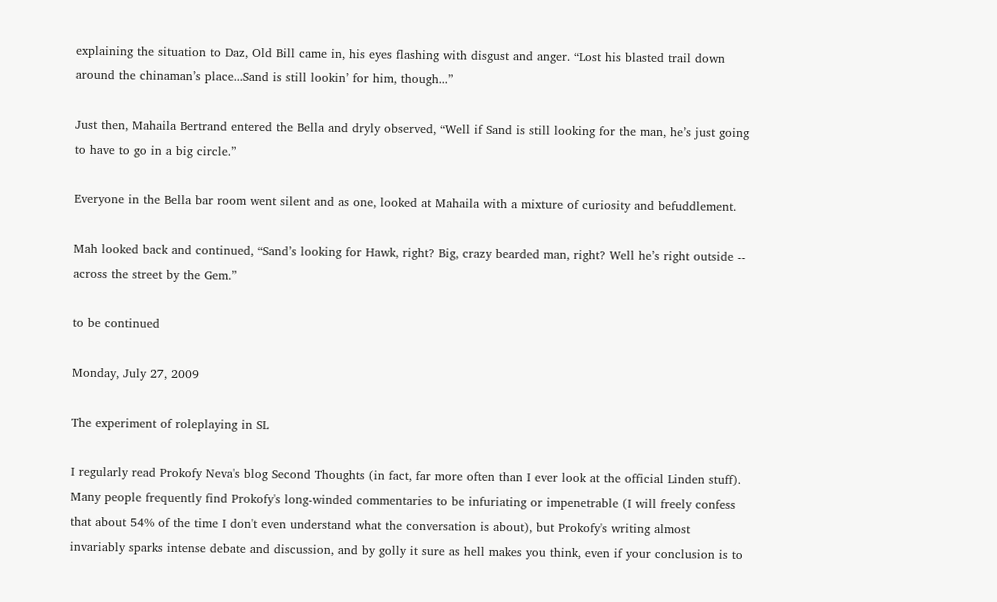explaining the situation to Daz, Old Bill came in, his eyes flashing with disgust and anger. “Lost his blasted trail down around the chinaman’s place...Sand is still lookin’ for him, though...”

Just then, Mahaila Bertrand entered the Bella and dryly observed, “Well if Sand is still looking for the man, he’s just going to have to go in a big circle.”

Everyone in the Bella bar room went silent and as one, looked at Mahaila with a mixture of curiosity and befuddlement.

Mah looked back and continued, “Sand’s looking for Hawk, right? Big, crazy bearded man, right? Well he’s right outside -- across the street by the Gem.”

to be continued

Monday, July 27, 2009

The experiment of roleplaying in SL

I regularly read Prokofy Neva's blog Second Thoughts (in fact, far more often than I ever look at the official Linden stuff). Many people frequently find Prokofy's long-winded commentaries to be infuriating or impenetrable (I will freely confess that about 54% of the time I don't even understand what the conversation is about), but Prokofy's writing almost invariably sparks intense debate and discussion, and by golly it sure as hell makes you think, even if your conclusion is to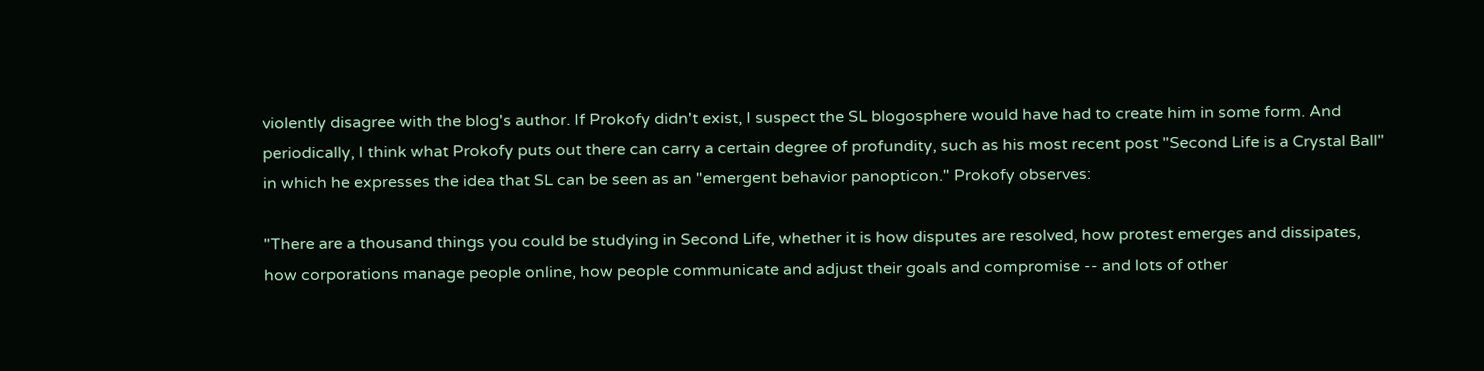violently disagree with the blog's author. If Prokofy didn't exist, I suspect the SL blogosphere would have had to create him in some form. And periodically, I think what Prokofy puts out there can carry a certain degree of profundity, such as his most recent post "Second Life is a Crystal Ball" in which he expresses the idea that SL can be seen as an "emergent behavior panopticon." Prokofy observes:

"There are a thousand things you could be studying in Second Life, whether it is how disputes are resolved, how protest emerges and dissipates, how corporations manage people online, how people communicate and adjust their goals and compromise -- and lots of other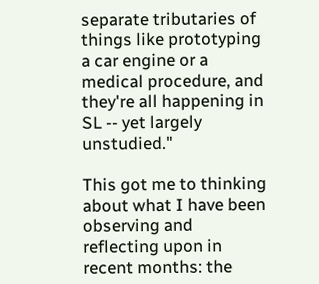separate tributaries of things like prototyping a car engine or a medical procedure, and they're all happening in SL -- yet largely unstudied."

This got me to thinking about what I have been observing and reflecting upon in recent months: the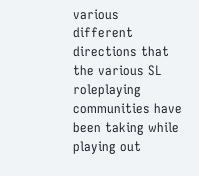various different directions that the various SL roleplaying communities have been taking while playing out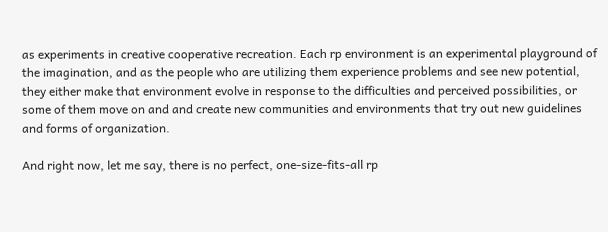as experiments in creative cooperative recreation. Each rp environment is an experimental playground of the imagination, and as the people who are utilizing them experience problems and see new potential, they either make that environment evolve in response to the difficulties and perceived possibilities, or some of them move on and and create new communities and environments that try out new guidelines and forms of organization.

And right now, let me say, there is no perfect, one-size-fits-all rp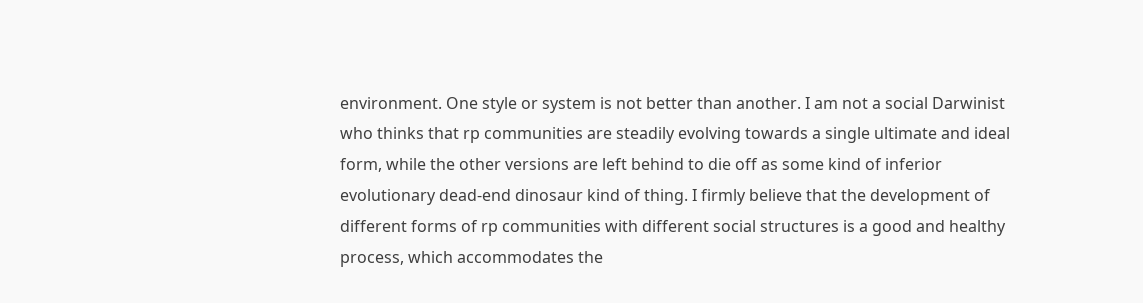environment. One style or system is not better than another. I am not a social Darwinist who thinks that rp communities are steadily evolving towards a single ultimate and ideal form, while the other versions are left behind to die off as some kind of inferior evolutionary dead-end dinosaur kind of thing. I firmly believe that the development of different forms of rp communities with different social structures is a good and healthy process, which accommodates the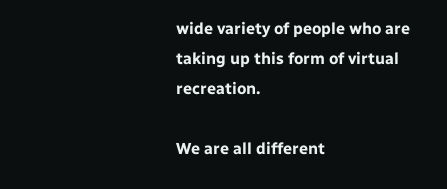wide variety of people who are taking up this form of virtual recreation.

We are all different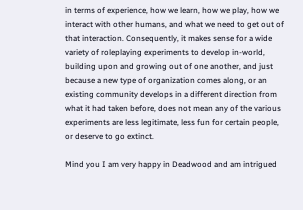in terms of experience, how we learn, how we play, how we interact with other humans, and what we need to get out of that interaction. Consequently, it makes sense for a wide variety of roleplaying experiments to develop in-world, building upon and growing out of one another, and just because a new type of organization comes along, or an existing community develops in a different direction from what it had taken before, does not mean any of the various experiments are less legitimate, less fun for certain people, or deserve to go extinct.

Mind you I am very happy in Deadwood and am intrigued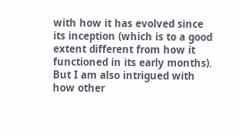with how it has evolved since its inception (which is to a good extent different from how it functioned in its early months). But I am also intrigued with how other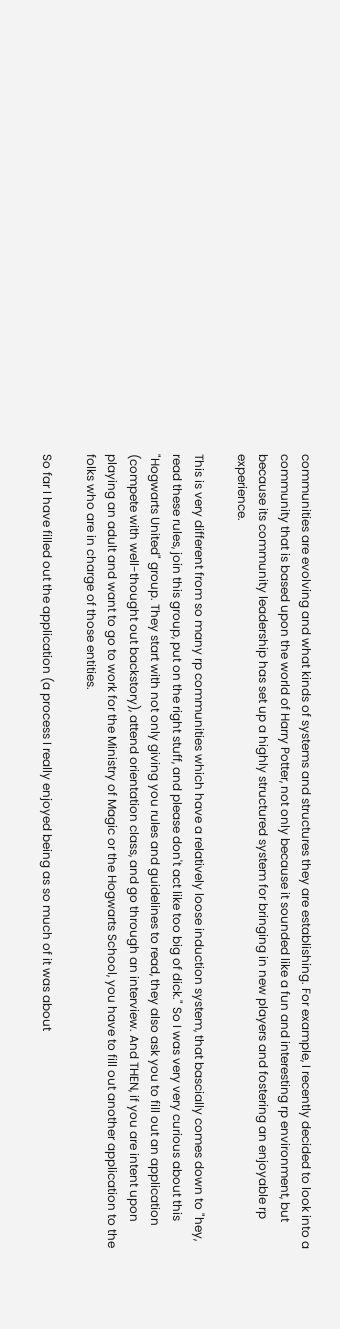communities are evolving and what kinds of systems and structures they are establishing. For example, I recently decided to look into a community that is based upon the world of Harry Potter, not only because it sounded like a fun and interesting rp environment, but because its community leadership has set up a highly structured system for bringing in new players and fostering an enjoyable rp experience.

This is very different from so many rp communities which have a relatively loose induction system, that bascially comes down to "hey, read these rules, join this group, put on the right stuff, and please don't act like too big of dick." So I was very very curious about this "Hogwarts United" group. They start with not only giving you rules and guidelines to read, they also ask you to fill out an application (compete with well-thought out backstory), attend orientation class, and go through an interview. And THEN, if you are intent upon playing an adult and want to go to work for the Ministry of Magic or the Hogwarts School, you have to fill out another application to the folks who are in charge of those entities.

So far I have filled out the application (a process I really enjoyed being as so much of it was about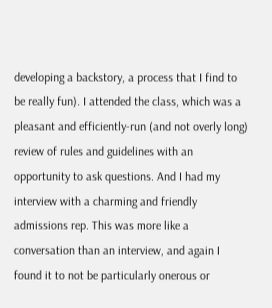developing a backstory, a process that I find to be really fun). I attended the class, which was a pleasant and efficiently-run (and not overly long) review of rules and guidelines with an opportunity to ask questions. And I had my interview with a charming and friendly admissions rep. This was more like a conversation than an interview, and again I found it to not be particularly onerous or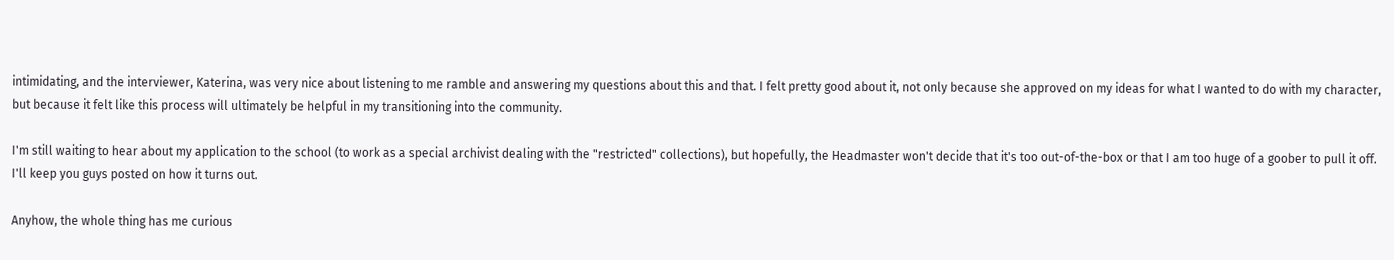intimidating, and the interviewer, Katerina, was very nice about listening to me ramble and answering my questions about this and that. I felt pretty good about it, not only because she approved on my ideas for what I wanted to do with my character, but because it felt like this process will ultimately be helpful in my transitioning into the community.

I'm still waiting to hear about my application to the school (to work as a special archivist dealing with the "restricted" collections), but hopefully, the Headmaster won't decide that it's too out-of-the-box or that I am too huge of a goober to pull it off. I'll keep you guys posted on how it turns out.

Anyhow, the whole thing has me curious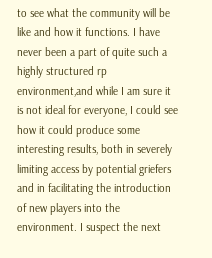to see what the community will be like and how it functions. I have never been a part of quite such a highly structured rp environment,and while I am sure it is not ideal for everyone, I could see how it could produce some interesting results, both in severely limiting access by potential griefers and in facilitating the introduction of new players into the environment. I suspect the next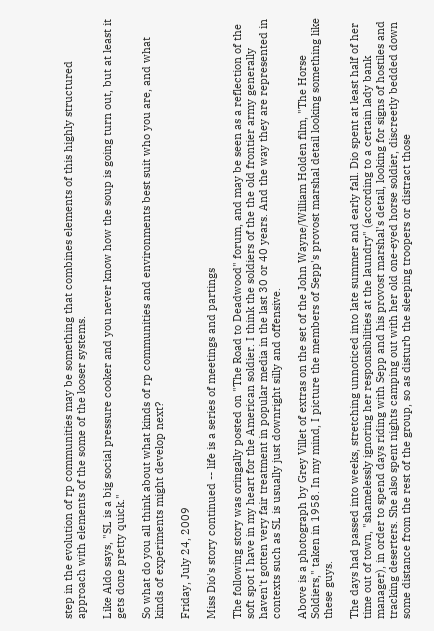step in the evolution of rp communities may be something that combines elements of this highly structured approach with elements of the some of the looser systems.

Like Aldo says, "SL is a big social pressure cooker and you never know how the soup is going turn out, but at least it gets done pretty quick."

So what do you all think about what kinds of rp communities and environments best suit who you are, and what kinds of experiments might develop next?

Friday, July 24, 2009

Miss Dio's story continued -- life is a series of meetings and partings

The following story was oringally posted on "The Road to Deadwood" forum, and may be seen as a reflection of the soft spot I have in my heart for the American soldier. I think the soldiers of the the old frontier army generally haven't gotten very fair treatment in popular media in the last 30 or 40 years. And the way they are represented in contexts such as SL is usually just downright silly and offensive.

Above is a photograph by Grey Villet of extras on the set of the John Wayne/William Holden film, "The Horse Soldiers," taken in 1958. In my mind, I picture the members of Sepp's provost marshal detail looking something like these guys.

The days had passed into weeks, stretching unnoticed into late summer and early fall. Dio spent at least half of her time out of town, "shamelessly ignoring her responsibilities at the laundry" (according to a certain lady bank manager), in order to spend days riding with Sepp and his provost marshal's detail, looking for signs of hostiles and tracking deserters. She also spent nights camping out with her old one-eyed horse soldier, discreetly bedded down some distance from the rest of the group, so as disturb the sleeping troopers or distract those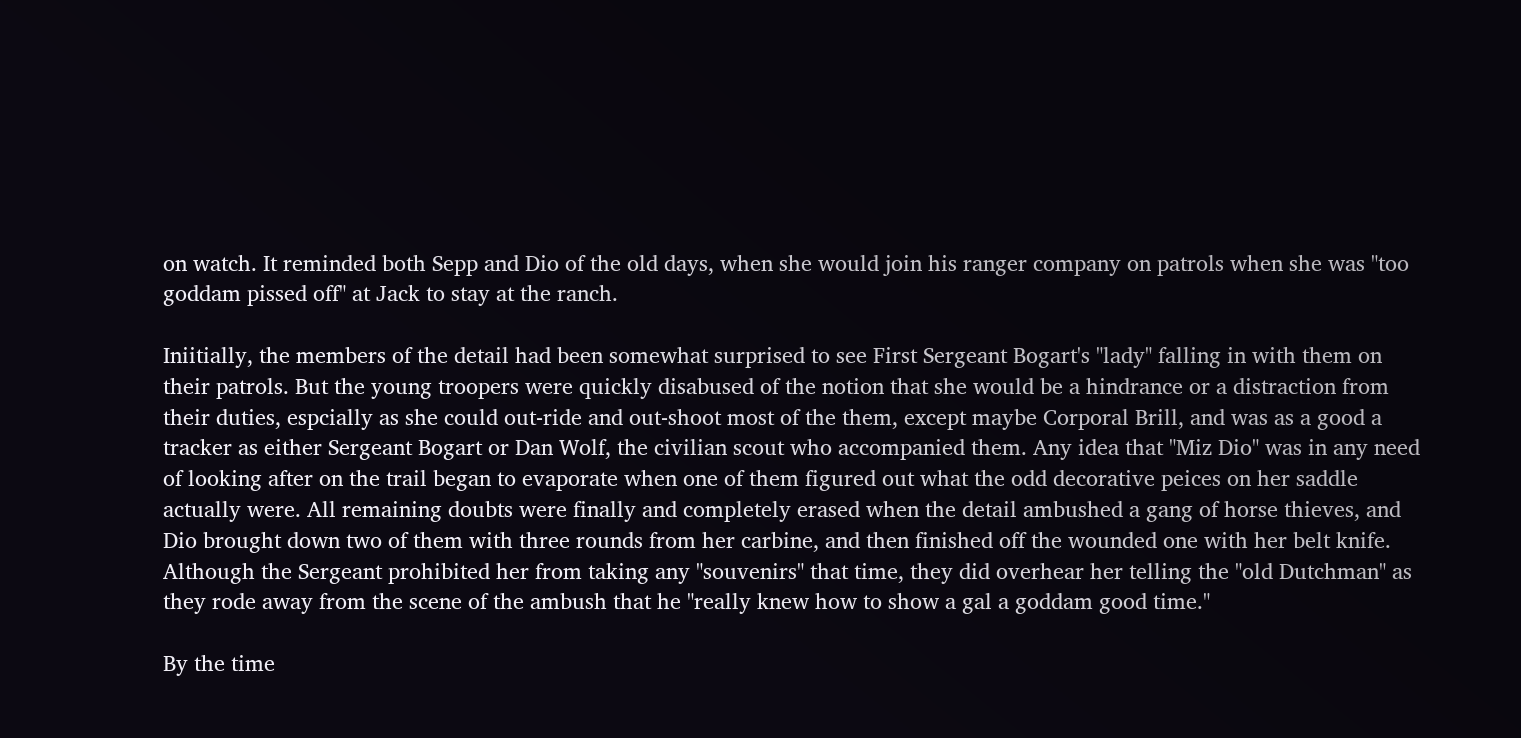on watch. It reminded both Sepp and Dio of the old days, when she would join his ranger company on patrols when she was "too goddam pissed off" at Jack to stay at the ranch.

Iniitially, the members of the detail had been somewhat surprised to see First Sergeant Bogart's "lady" falling in with them on their patrols. But the young troopers were quickly disabused of the notion that she would be a hindrance or a distraction from their duties, espcially as she could out-ride and out-shoot most of the them, except maybe Corporal Brill, and was as a good a tracker as either Sergeant Bogart or Dan Wolf, the civilian scout who accompanied them. Any idea that "Miz Dio" was in any need of looking after on the trail began to evaporate when one of them figured out what the odd decorative peices on her saddle actually were. All remaining doubts were finally and completely erased when the detail ambushed a gang of horse thieves, and Dio brought down two of them with three rounds from her carbine, and then finished off the wounded one with her belt knife. Although the Sergeant prohibited her from taking any "souvenirs" that time, they did overhear her telling the "old Dutchman" as they rode away from the scene of the ambush that he "really knew how to show a gal a goddam good time."

By the time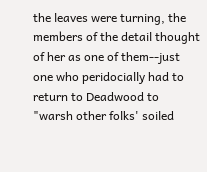the leaves were turning, the members of the detail thought of her as one of them--just one who peridocially had to return to Deadwood to "warsh other folks' soiled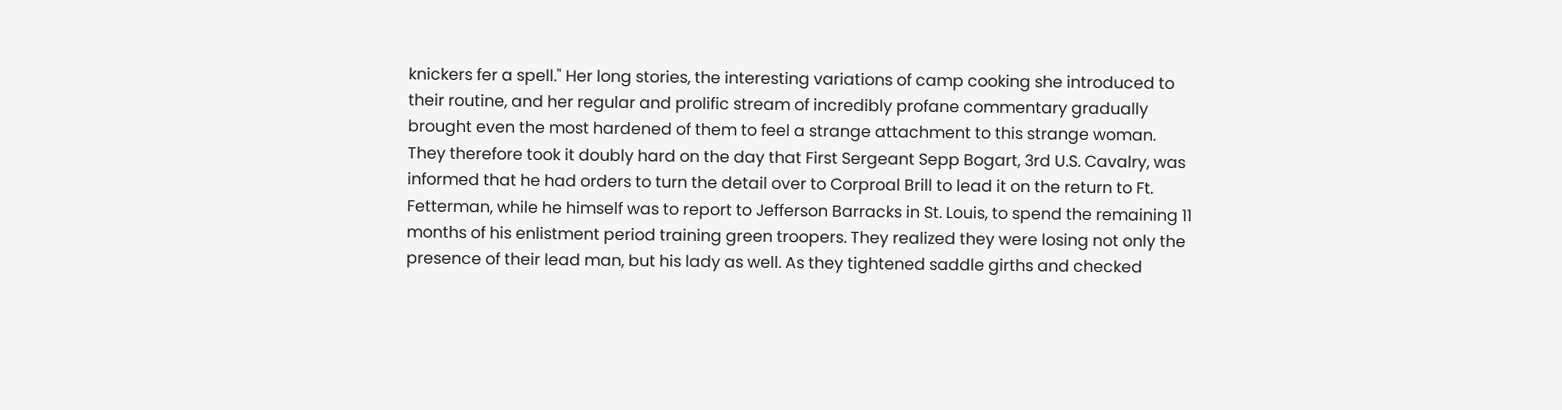knickers fer a spell." Her long stories, the interesting variations of camp cooking she introduced to their routine, and her regular and prolific stream of incredibly profane commentary gradually brought even the most hardened of them to feel a strange attachment to this strange woman. They therefore took it doubly hard on the day that First Sergeant Sepp Bogart, 3rd U.S. Cavalry, was informed that he had orders to turn the detail over to Corproal Brill to lead it on the return to Ft. Fetterman, while he himself was to report to Jefferson Barracks in St. Louis, to spend the remaining 11 months of his enlistment period training green troopers. They realized they were losing not only the presence of their lead man, but his lady as well. As they tightened saddle girths and checked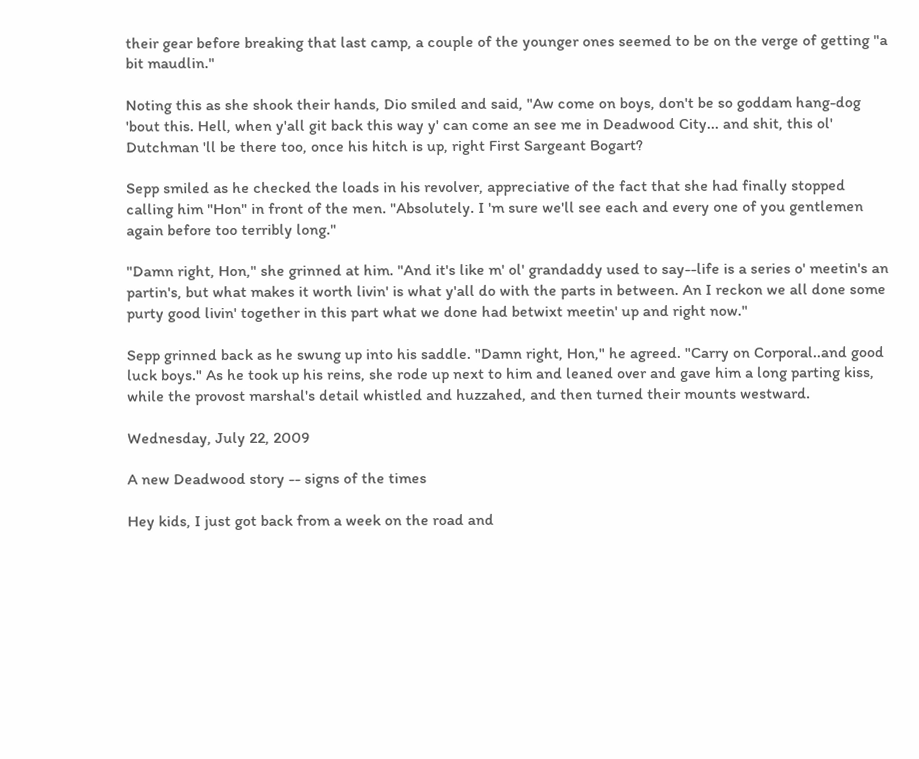their gear before breaking that last camp, a couple of the younger ones seemed to be on the verge of getting "a bit maudlin."

Noting this as she shook their hands, Dio smiled and said, "Aw come on boys, don't be so goddam hang-dog 'bout this. Hell, when y'all git back this way y' can come an see me in Deadwood City... and shit, this ol' Dutchman 'll be there too, once his hitch is up, right First Sargeant Bogart?

Sepp smiled as he checked the loads in his revolver, appreciative of the fact that she had finally stopped calling him "Hon" in front of the men. "Absolutely. I 'm sure we'll see each and every one of you gentlemen again before too terribly long."

"Damn right, Hon," she grinned at him. "And it's like m' ol' grandaddy used to say--life is a series o' meetin's an partin's, but what makes it worth livin' is what y'all do with the parts in between. An I reckon we all done some purty good livin' together in this part what we done had betwixt meetin' up and right now."

Sepp grinned back as he swung up into his saddle. "Damn right, Hon," he agreed. "Carry on Corporal..and good luck boys." As he took up his reins, she rode up next to him and leaned over and gave him a long parting kiss, while the provost marshal's detail whistled and huzzahed, and then turned their mounts westward.

Wednesday, July 22, 2009

A new Deadwood story -- signs of the times

Hey kids, I just got back from a week on the road and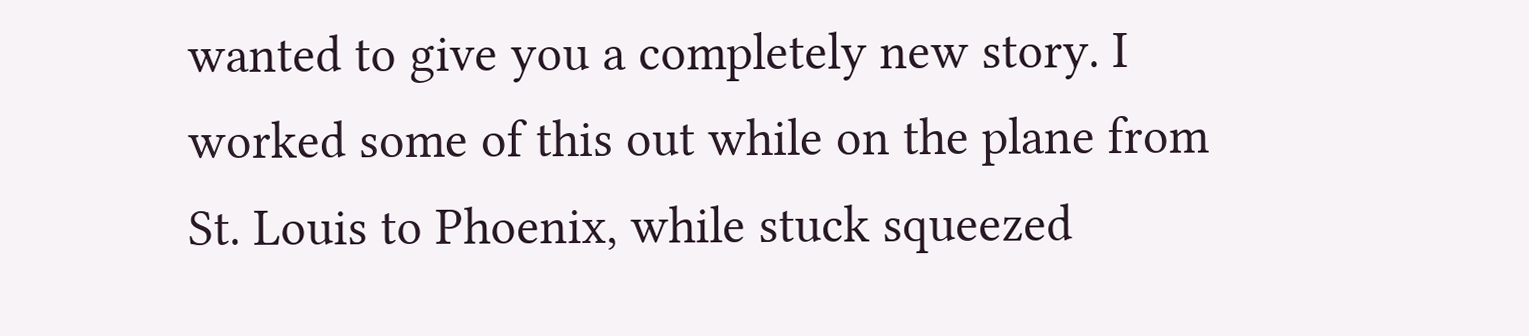wanted to give you a completely new story. I worked some of this out while on the plane from St. Louis to Phoenix, while stuck squeezed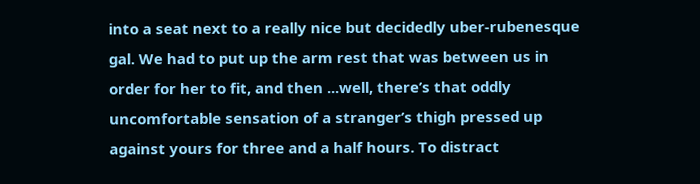into a seat next to a really nice but decidedly uber-rubenesque gal. We had to put up the arm rest that was between us in order for her to fit, and then ...well, there’s that oddly uncomfortable sensation of a stranger’s thigh pressed up against yours for three and a half hours. To distract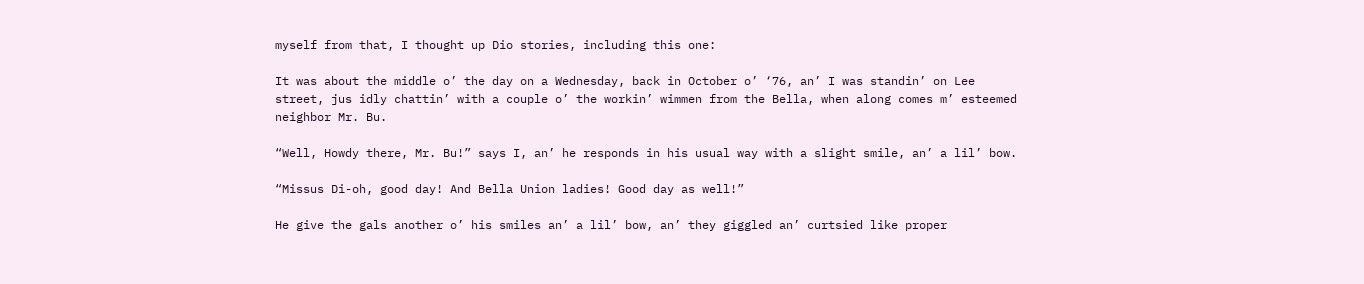myself from that, I thought up Dio stories, including this one:

It was about the middle o’ the day on a Wednesday, back in October o’ ‘76, an’ I was standin’ on Lee street, jus idly chattin’ with a couple o’ the workin’ wimmen from the Bella, when along comes m’ esteemed neighbor Mr. Bu.

“Well, Howdy there, Mr. Bu!” says I, an’ he responds in his usual way with a slight smile, an’ a lil’ bow.

“Missus Di-oh, good day! And Bella Union ladies! Good day as well!”

He give the gals another o’ his smiles an’ a lil’ bow, an’ they giggled an’ curtsied like proper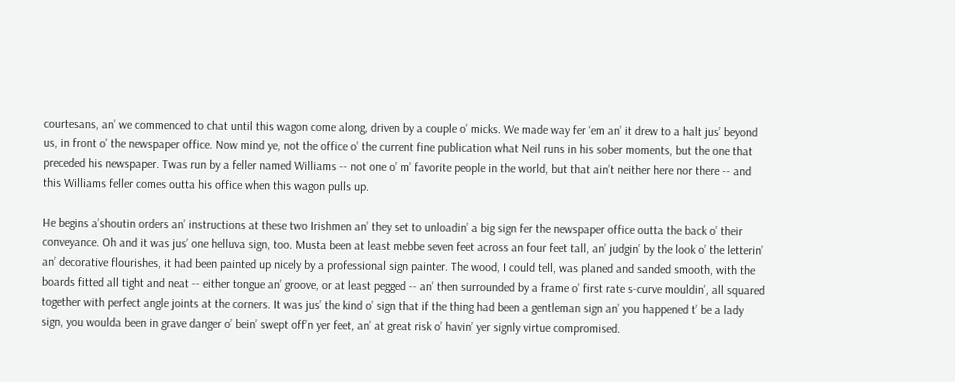courtesans, an’ we commenced to chat until this wagon come along, driven by a couple o’ micks. We made way fer ‘em an’ it drew to a halt jus’ beyond us, in front o’ the newspaper office. Now mind ye, not the office o’ the current fine publication what Neil runs in his sober moments, but the one that preceded his newspaper. Twas run by a feller named Williams -- not one o’ m’ favorite people in the world, but that ain’t neither here nor there -- and this Williams feller comes outta his office when this wagon pulls up.

He begins a’shoutin orders an’ instructions at these two Irishmen an’ they set to unloadin’ a big sign fer the newspaper office outta the back o’ their conveyance. Oh and it was jus’ one helluva sign, too. Musta been at least mebbe seven feet across an four feet tall, an’ judgin’ by the look o’ the letterin’ an’ decorative flourishes, it had been painted up nicely by a professional sign painter. The wood, I could tell, was planed and sanded smooth, with the boards fitted all tight and neat -- either tongue an’ groove, or at least pegged -- an’ then surrounded by a frame o’ first rate s-curve mouldin’, all squared together with perfect angle joints at the corners. It was jus’ the kind o’ sign that if the thing had been a gentleman sign an’ you happened t’ be a lady sign, you woulda been in grave danger o’ bein’ swept off’n yer feet, an’ at great risk o’ havin’ yer signly virtue compromised.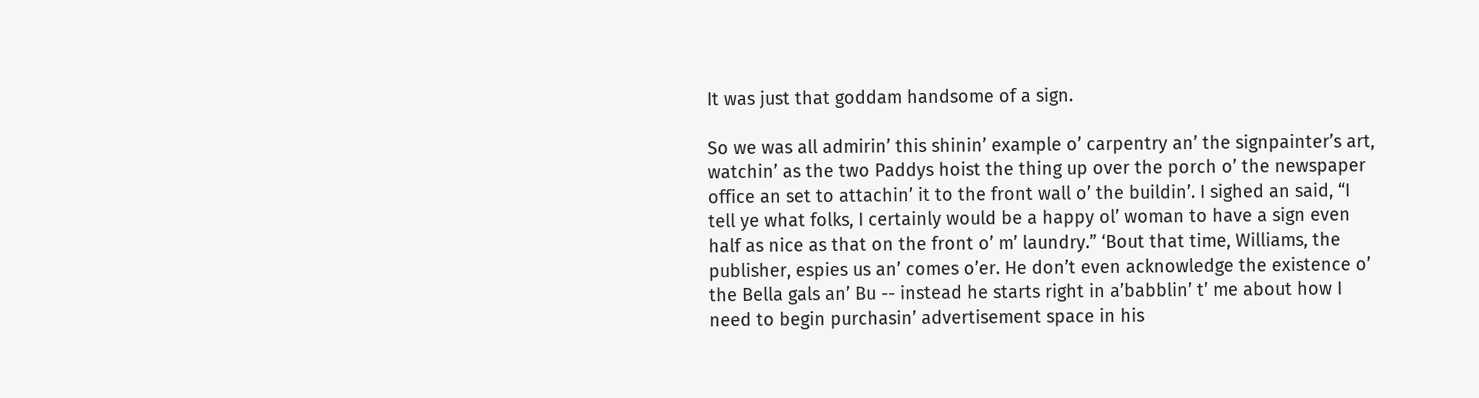It was just that goddam handsome of a sign.

So we was all admirin’ this shinin’ example o’ carpentry an’ the signpainter’s art, watchin’ as the two Paddys hoist the thing up over the porch o’ the newspaper office an set to attachin’ it to the front wall o’ the buildin’. I sighed an said, “I tell ye what folks, I certainly would be a happy ol’ woman to have a sign even half as nice as that on the front o’ m’ laundry.” ‘Bout that time, Williams, the publisher, espies us an’ comes o’er. He don’t even acknowledge the existence o’ the Bella gals an’ Bu -- instead he starts right in a’babblin’ t’ me about how I need to begin purchasin’ advertisement space in his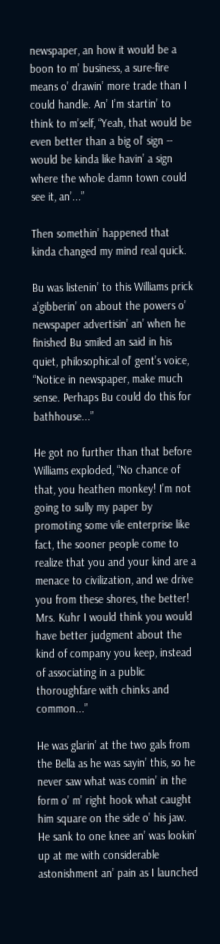newspaper, an how it would be a boon to m’ business, a sure-fire means o’ drawin’ more trade than I could handle. An’ I’m startin’ to think to m’self, “Yeah, that would be even better than a big ol’ sign -- would be kinda like havin’ a sign where the whole damn town could see it, an’...”

Then somethin’ happened that kinda changed my mind real quick.

Bu was listenin’ to this Williams prick a’gibberin’ on about the powers o’ newspaper advertisin’ an’ when he finished Bu smiled an said in his quiet, philosophical ol’ gent’s voice, “Notice in newspaper, make much sense. Perhaps Bu could do this for bathhouse...”

He got no further than that before Williams exploded, “No chance of that, you heathen monkey! I’m not going to sully my paper by promoting some vile enterprise like fact, the sooner people come to realize that you and your kind are a menace to civilization, and we drive you from these shores, the better! Mrs. Kuhr I would think you would have better judgment about the kind of company you keep, instead of associating in a public thoroughfare with chinks and common...”

He was glarin’ at the two gals from the Bella as he was sayin’ this, so he never saw what was comin’ in the form o’ m’ right hook what caught him square on the side o’ his jaw. He sank to one knee an’ was lookin’ up at me with considerable astonishment an’ pain as I launched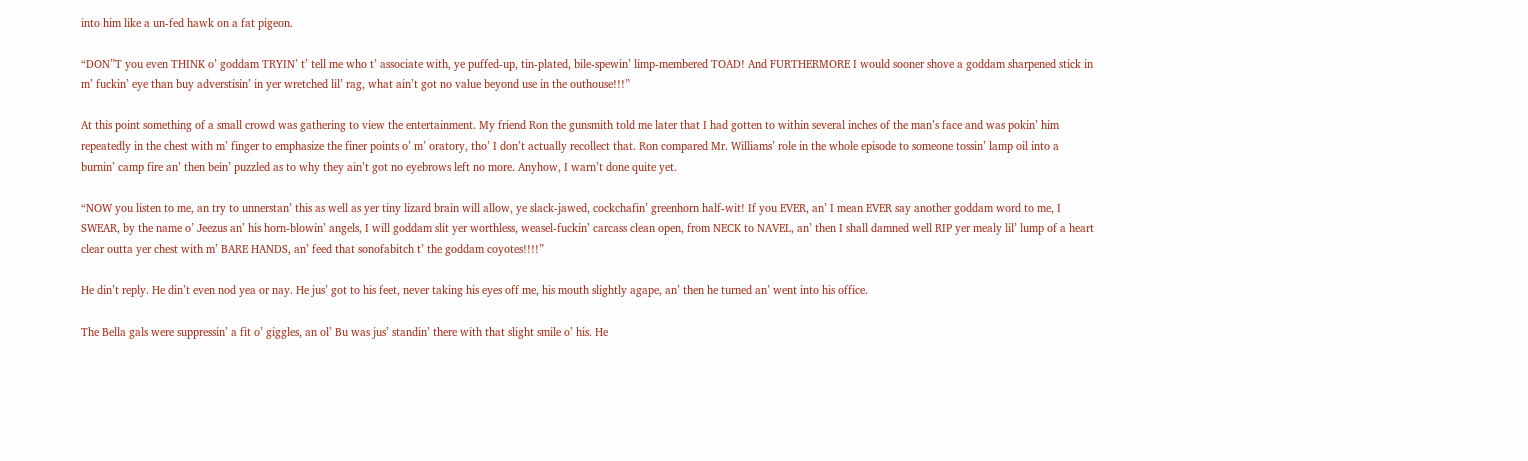into him like a un-fed hawk on a fat pigeon.

“DON”T you even THINK o’ goddam TRYIN’ t’ tell me who t’ associate with, ye puffed-up, tin-plated, bile-spewin’ limp-membered TOAD! And FURTHERMORE I would sooner shove a goddam sharpened stick in m’ fuckin’ eye than buy adverstisin’ in yer wretched lil’ rag, what ain’t got no value beyond use in the outhouse!!!”

At this point something of a small crowd was gathering to view the entertainment. My friend Ron the gunsmith told me later that I had gotten to within several inches of the man’s face and was pokin’ him repeatedly in the chest with m’ finger to emphasize the finer points o’ m’ oratory, tho’ I don’t actually recollect that. Ron compared Mr. Williams’ role in the whole episode to someone tossin’ lamp oil into a burnin’ camp fire an’ then bein’ puzzled as to why they ain’t got no eyebrows left no more. Anyhow, I warn’t done quite yet.

“NOW you listen to me, an try to unnerstan’ this as well as yer tiny lizard brain will allow, ye slack-jawed, cockchafin’ greenhorn half-wit! If you EVER, an’ I mean EVER say another goddam word to me, I SWEAR, by the name o’ Jeezus an’ his horn-blowin’ angels, I will goddam slit yer worthless, weasel-fuckin’ carcass clean open, from NECK to NAVEL, an’ then I shall damned well RIP yer mealy lil’ lump of a heart clear outta yer chest with m’ BARE HANDS, an’ feed that sonofabitch t’ the goddam coyotes!!!!”

He din’t reply. He din’t even nod yea or nay. He jus’ got to his feet, never taking his eyes off me, his mouth slightly agape, an’ then he turned an’ went into his office.

The Bella gals were suppressin’ a fit o’ giggles, an ol’ Bu was jus’ standin’ there with that slight smile o’ his. He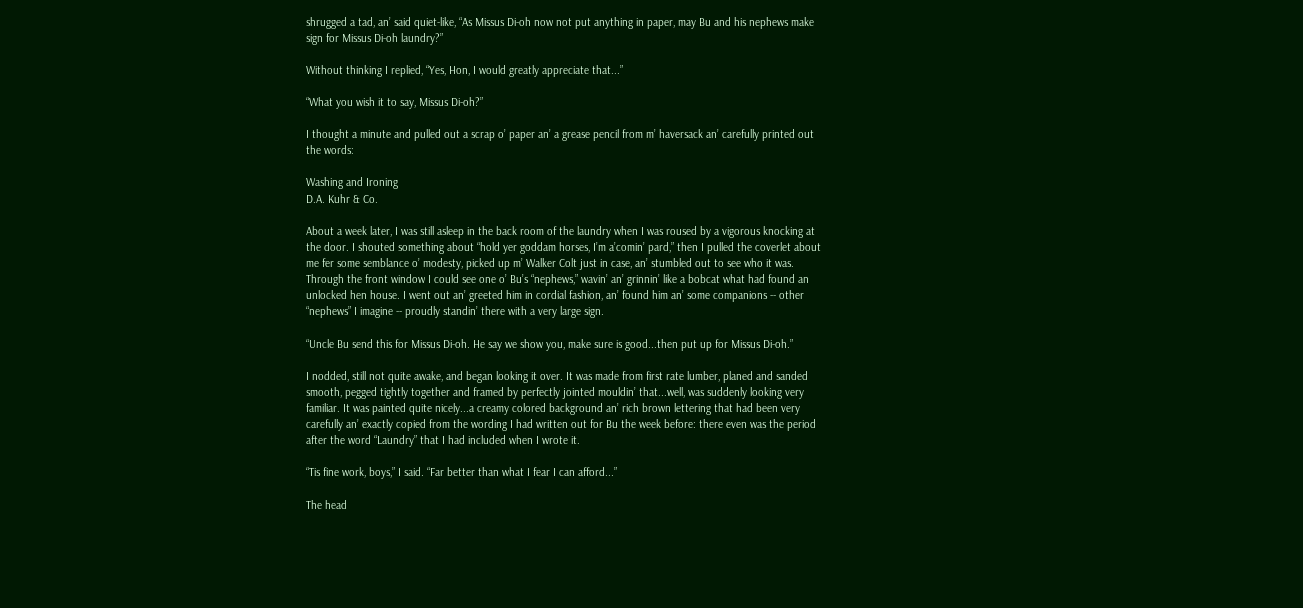shrugged a tad, an’ said quiet-like, “As Missus Di-oh now not put anything in paper, may Bu and his nephews make sign for Missus Di-oh laundry?”

Without thinking I replied, “Yes, Hon, I would greatly appreciate that...”

“What you wish it to say, Missus Di-oh?”

I thought a minute and pulled out a scrap o’ paper an’ a grease pencil from m’ haversack an’ carefully printed out the words:

Washing and Ironing
D.A. Kuhr & Co.

About a week later, I was still asleep in the back room of the laundry when I was roused by a vigorous knocking at the door. I shouted something about “hold yer goddam horses, I’m a’comin’ pard,” then I pulled the coverlet about me fer some semblance o’ modesty, picked up m’ Walker Colt just in case, an’ stumbled out to see who it was. Through the front window I could see one o’ Bu’s “nephews,” wavin’ an’ grinnin’ like a bobcat what had found an unlocked hen house. I went out an’ greeted him in cordial fashion, an’ found him an’ some companions -- other “nephews” I imagine -- proudly standin’ there with a very large sign.

“Uncle Bu send this for Missus Di-oh. He say we show you, make sure is good...then put up for Missus Di-oh.”

I nodded, still not quite awake, and began looking it over. It was made from first rate lumber, planed and sanded smooth, pegged tightly together and framed by perfectly jointed mouldin’ that...well, was suddenly looking very familiar. It was painted quite nicely...a creamy colored background an’ rich brown lettering that had been very carefully an’ exactly copied from the wording I had written out for Bu the week before: there even was the period after the word “Laundry” that I had included when I wrote it.

“Tis fine work, boys,” I said. “Far better than what I fear I can afford...”

The head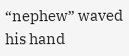“nephew” waved his hand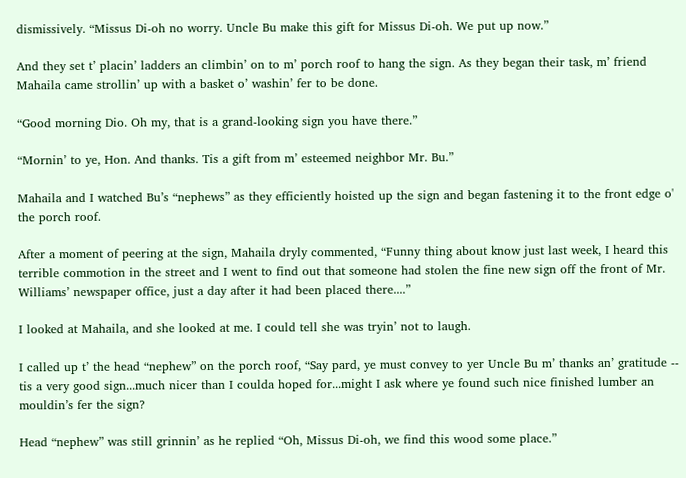dismissively. “Missus Di-oh no worry. Uncle Bu make this gift for Missus Di-oh. We put up now.”

And they set t’ placin’ ladders an climbin’ on to m’ porch roof to hang the sign. As they began their task, m’ friend Mahaila came strollin’ up with a basket o’ washin’ fer to be done.

“Good morning Dio. Oh my, that is a grand-looking sign you have there.”

“Mornin’ to ye, Hon. And thanks. Tis a gift from m’ esteemed neighbor Mr. Bu.”

Mahaila and I watched Bu’s “nephews” as they efficiently hoisted up the sign and began fastening it to the front edge o' the porch roof.

After a moment of peering at the sign, Mahaila dryly commented, “Funny thing about know just last week, I heard this terrible commotion in the street and I went to find out that someone had stolen the fine new sign off the front of Mr. Williams’ newspaper office, just a day after it had been placed there....”

I looked at Mahaila, and she looked at me. I could tell she was tryin’ not to laugh.

I called up t’ the head “nephew” on the porch roof, “Say pard, ye must convey to yer Uncle Bu m’ thanks an’ gratitude -- tis a very good sign...much nicer than I coulda hoped for...might I ask where ye found such nice finished lumber an mouldin’s fer the sign?

Head “nephew” was still grinnin’ as he replied “Oh, Missus Di-oh, we find this wood some place.”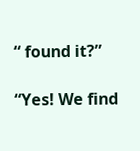“ found it?”

“Yes! We find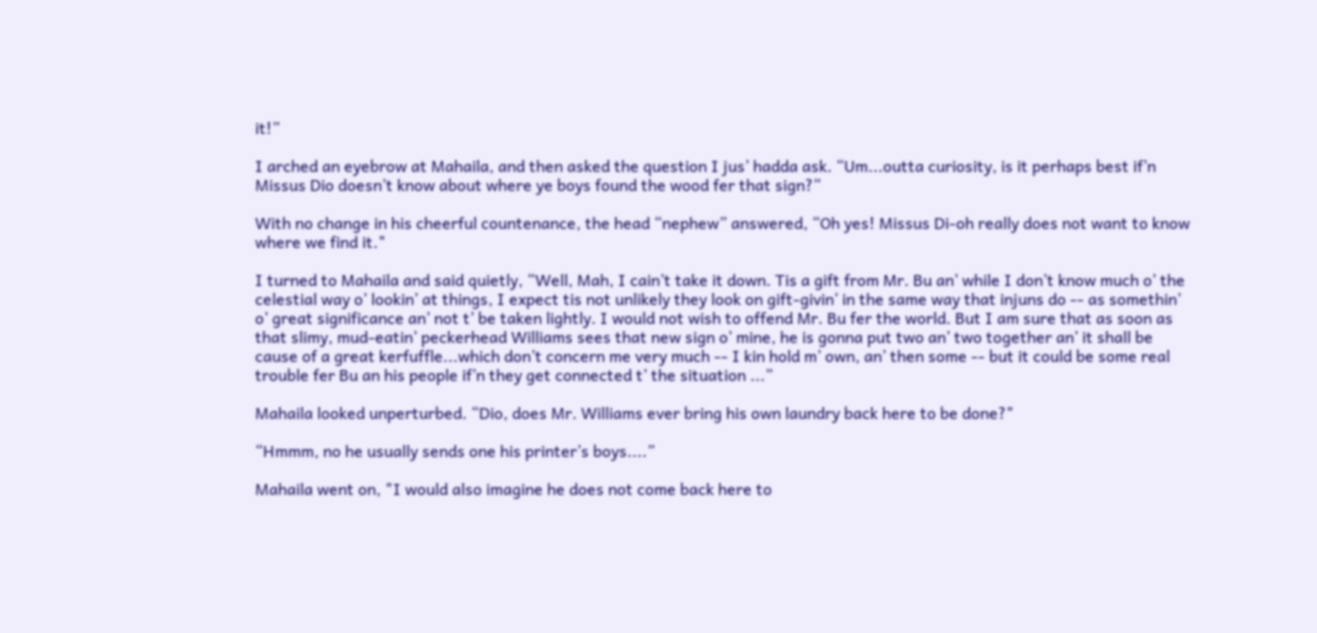it!”

I arched an eyebrow at Mahaila, and then asked the question I jus’ hadda ask. “Um...outta curiosity, is it perhaps best if’n Missus Dio doesn’t know about where ye boys found the wood fer that sign?”

With no change in his cheerful countenance, the head “nephew” answered, “Oh yes! Missus Di-oh really does not want to know where we find it."

I turned to Mahaila and said quietly, “Well, Mah, I cain’t take it down. Tis a gift from Mr. Bu an’ while I don’t know much o’ the celestial way o’ lookin’ at things, I expect tis not unlikely they look on gift-givin’ in the same way that injuns do -- as somethin’ o’ great significance an’ not t’ be taken lightly. I would not wish to offend Mr. Bu fer the world. But I am sure that as soon as that slimy, mud-eatin’ peckerhead Williams sees that new sign o’ mine, he is gonna put two an’ two together an’ it shall be cause of a great kerfuffle...which don’t concern me very much -- I kin hold m’ own, an’ then some -- but it could be some real trouble fer Bu an his people if’n they get connected t’ the situation ...”

Mahaila looked unperturbed. “Dio, does Mr. Williams ever bring his own laundry back here to be done?"

“Hmmm, no he usually sends one his printer’s boys....”

Mahaila went on, "I would also imagine he does not come back here to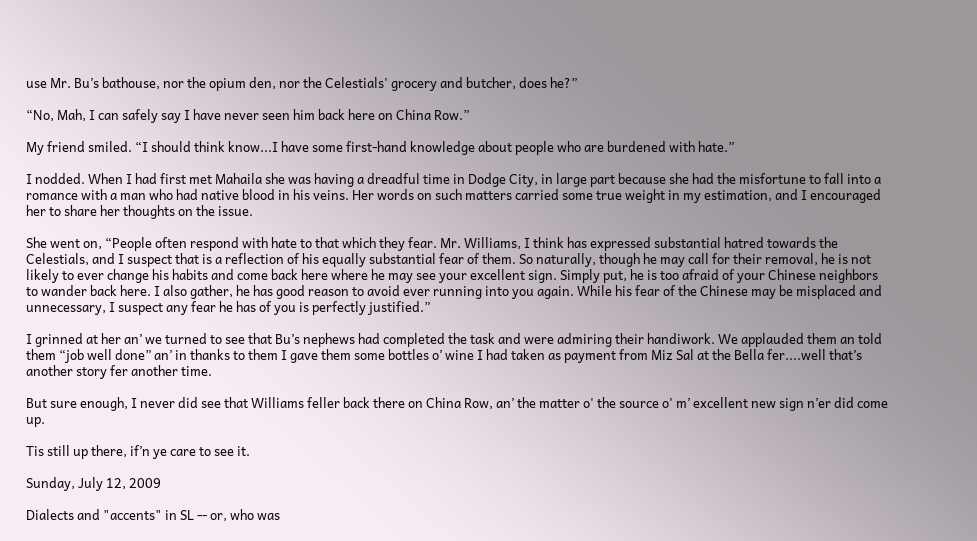use Mr. Bu’s bathouse, nor the opium den, nor the Celestials' grocery and butcher, does he?”

“No, Mah, I can safely say I have never seen him back here on China Row.”

My friend smiled. “I should think know...I have some first-hand knowledge about people who are burdened with hate.”

I nodded. When I had first met Mahaila she was having a dreadful time in Dodge City, in large part because she had the misfortune to fall into a romance with a man who had native blood in his veins. Her words on such matters carried some true weight in my estimation, and I encouraged her to share her thoughts on the issue.

She went on, “People often respond with hate to that which they fear. Mr. Williams, I think has expressed substantial hatred towards the Celestials, and I suspect that is a reflection of his equally substantial fear of them. So naturally, though he may call for their removal, he is not likely to ever change his habits and come back here where he may see your excellent sign. Simply put, he is too afraid of your Chinese neighbors to wander back here. I also gather, he has good reason to avoid ever running into you again. While his fear of the Chinese may be misplaced and unnecessary, I suspect any fear he has of you is perfectly justified.”

I grinned at her an’ we turned to see that Bu’s nephews had completed the task and were admiring their handiwork. We applauded them an told them “job well done” an’ in thanks to them I gave them some bottles o’ wine I had taken as payment from Miz Sal at the Bella fer....well that’s another story fer another time.

But sure enough, I never did see that Williams feller back there on China Row, an’ the matter o' the source o' m’ excellent new sign n’er did come up.

Tis still up there, if’n ye care to see it.

Sunday, July 12, 2009

Dialects and "accents" in SL -- or, who was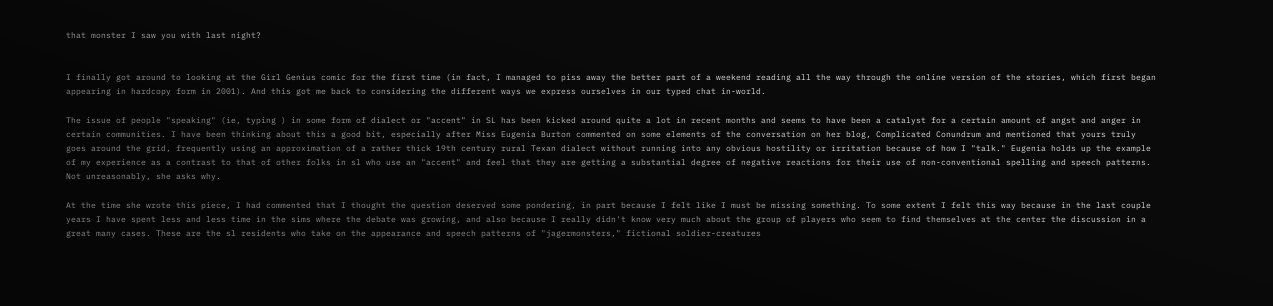that monster I saw you with last night?


I finally got around to looking at the Girl Genius comic for the first time (in fact, I managed to piss away the better part of a weekend reading all the way through the online version of the stories, which first began appearing in hardcopy form in 2001). And this got me back to considering the different ways we express ourselves in our typed chat in-world.

The issue of people "speaking" (ie, typing ) in some form of dialect or "accent" in SL has been kicked around quite a lot in recent months and seems to have been a catalyst for a certain amount of angst and anger in certain communities. I have been thinking about this a good bit, especially after Miss Eugenia Burton commented on some elements of the conversation on her blog, Complicated Conundrum and mentioned that yours truly goes around the grid, frequently using an approximation of a rather thick 19th century rural Texan dialect without running into any obvious hostility or irritation because of how I "talk." Eugenia holds up the example of my experience as a contrast to that of other folks in sl who use an "accent" and feel that they are getting a substantial degree of negative reactions for their use of non-conventional spelling and speech patterns. Not unreasonably, she asks why.

At the time she wrote this piece, I had commented that I thought the question deserved some pondering, in part because I felt like I must be missing something. To some extent I felt this way because in the last couple years I have spent less and less time in the sims where the debate was growing, and also because I really didn't know very much about the group of players who seem to find themselves at the center the discussion in a great many cases. These are the sl residents who take on the appearance and speech patterns of "jagermonsters," fictional soldier-creatures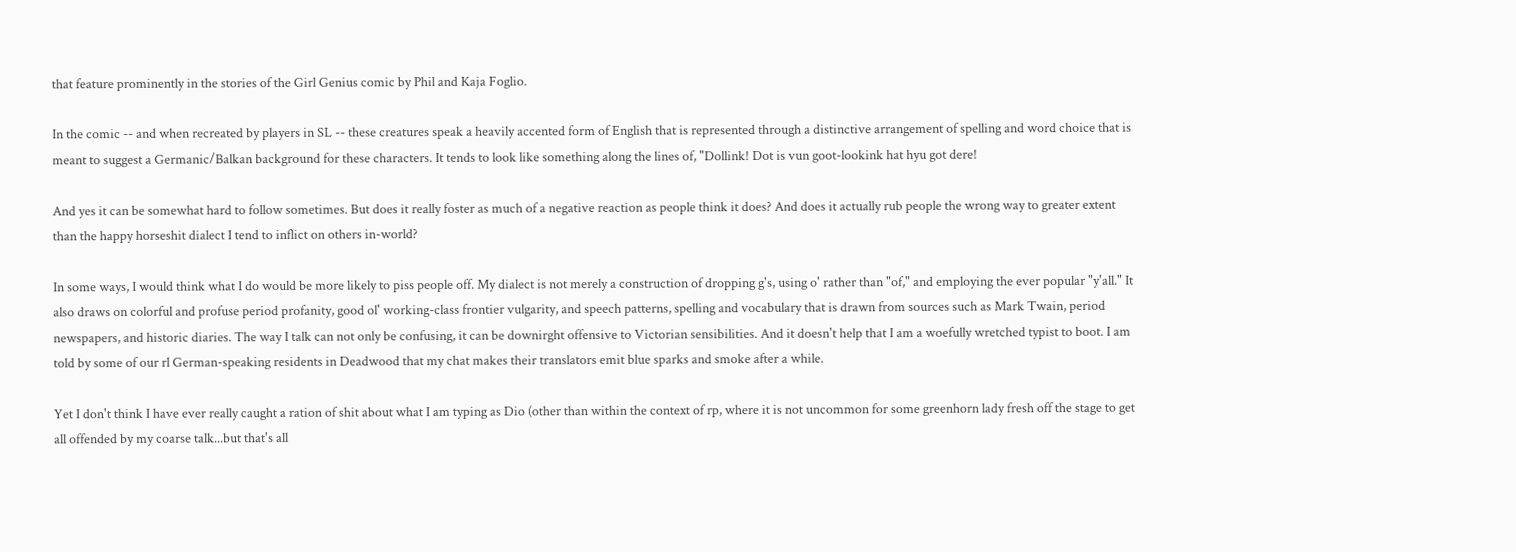that feature prominently in the stories of the Girl Genius comic by Phil and Kaja Foglio.

In the comic -- and when recreated by players in SL -- these creatures speak a heavily accented form of English that is represented through a distinctive arrangement of spelling and word choice that is meant to suggest a Germanic/Balkan background for these characters. It tends to look like something along the lines of, "Dollink! Dot is vun goot-lookink hat hyu got dere!

And yes it can be somewhat hard to follow sometimes. But does it really foster as much of a negative reaction as people think it does? And does it actually rub people the wrong way to greater extent than the happy horseshit dialect I tend to inflict on others in-world?

In some ways, I would think what I do would be more likely to piss people off. My dialect is not merely a construction of dropping g's, using o' rather than "of," and employing the ever popular "y'all." It also draws on colorful and profuse period profanity, good ol' working-class frontier vulgarity, and speech patterns, spelling and vocabulary that is drawn from sources such as Mark Twain, period newspapers, and historic diaries. The way I talk can not only be confusing, it can be downirght offensive to Victorian sensibilities. And it doesn't help that I am a woefully wretched typist to boot. I am told by some of our rl German-speaking residents in Deadwood that my chat makes their translators emit blue sparks and smoke after a while.

Yet I don't think I have ever really caught a ration of shit about what I am typing as Dio (other than within the context of rp, where it is not uncommon for some greenhorn lady fresh off the stage to get all offended by my coarse talk...but that's all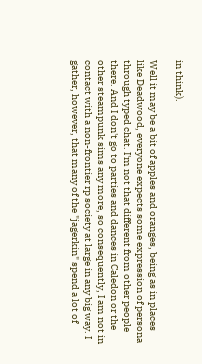in think).

Well it may be a bit of apples and oranges, being as in places like Deadwood, everyone expects some expression of persona through typed chat. I'm not that different from other people there. And I don't go to parties and dances in Caledon or the other steampunk sims any more, so consequently, I am not in contact with a non-frontier rp society at large in any big way. I gather, however, that many of the "jagerkin" spend a lot of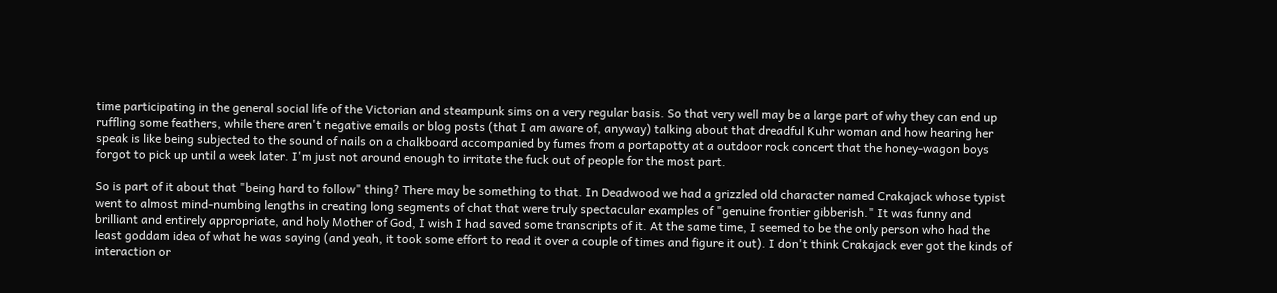time participating in the general social life of the Victorian and steampunk sims on a very regular basis. So that very well may be a large part of why they can end up ruffling some feathers, while there aren't negative emails or blog posts (that I am aware of, anyway) talking about that dreadful Kuhr woman and how hearing her speak is like being subjected to the sound of nails on a chalkboard accompanied by fumes from a portapotty at a outdoor rock concert that the honey-wagon boys forgot to pick up until a week later. I'm just not around enough to irritate the fuck out of people for the most part.

So is part of it about that "being hard to follow" thing? There may be something to that. In Deadwood we had a grizzled old character named Crakajack whose typist went to almost mind-numbing lengths in creating long segments of chat that were truly spectacular examples of "genuine frontier gibberish." It was funny and brilliant and entirely appropriate, and holy Mother of God, I wish I had saved some transcripts of it. At the same time, I seemed to be the only person who had the least goddam idea of what he was saying (and yeah, it took some effort to read it over a couple of times and figure it out). I don't think Crakajack ever got the kinds of interaction or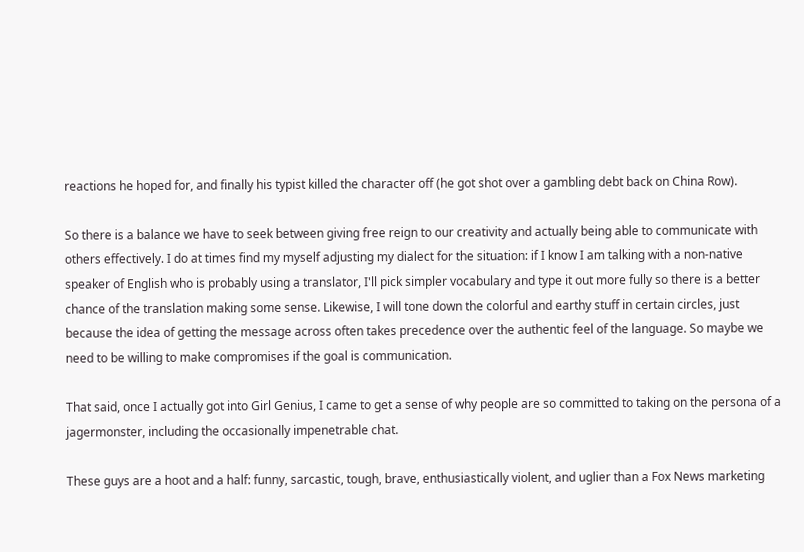reactions he hoped for, and finally his typist killed the character off (he got shot over a gambling debt back on China Row).

So there is a balance we have to seek between giving free reign to our creativity and actually being able to communicate with others effectively. I do at times find my myself adjusting my dialect for the situation: if I know I am talking with a non-native speaker of English who is probably using a translator, I'll pick simpler vocabulary and type it out more fully so there is a better chance of the translation making some sense. Likewise, I will tone down the colorful and earthy stuff in certain circles, just because the idea of getting the message across often takes precedence over the authentic feel of the language. So maybe we need to be willing to make compromises if the goal is communication.

That said, once I actually got into Girl Genius, I came to get a sense of why people are so committed to taking on the persona of a jagermonster, including the occasionally impenetrable chat.

These guys are a hoot and a half: funny, sarcastic, tough, brave, enthusiastically violent, and uglier than a Fox News marketing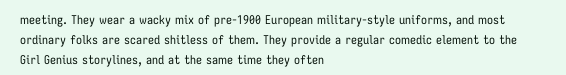meeting. They wear a wacky mix of pre-1900 European military-style uniforms, and most ordinary folks are scared shitless of them. They provide a regular comedic element to the Girl Genius storylines, and at the same time they often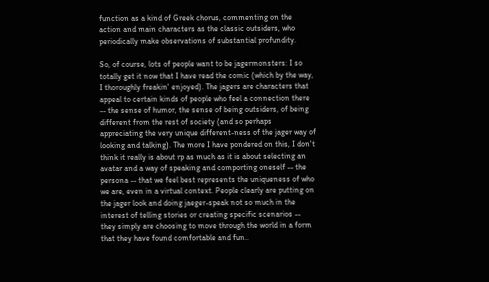function as a kind of Greek chorus, commenting on the action and main characters as the classic outsiders, who periodically make observations of substantial profundity.

So, of course, lots of people want to be jagermonsters: I so totally get it now that I have read the comic (which by the way, I thoroughly freakin' enjoyed). The jagers are characters that appeal to certain kinds of people who feel a connection there -- the sense of humor, the sense of being outsiders, of being different from the rest of society (and so perhaps appreciating the very unique different-ness of the jager way of looking and talking). The more I have pondered on this, I don't think it really is about rp as much as it is about selecting an avatar and a way of speaking and comporting oneself -- the persona -- that we feel best represents the uniqueness of who we are, even in a virtual context. People clearly are putting on the jager look and doing jaeger-speak not so much in the interest of telling stories or creating specific scenarios -- they simply are choosing to move through the world in a form that they have found comfortable and fun..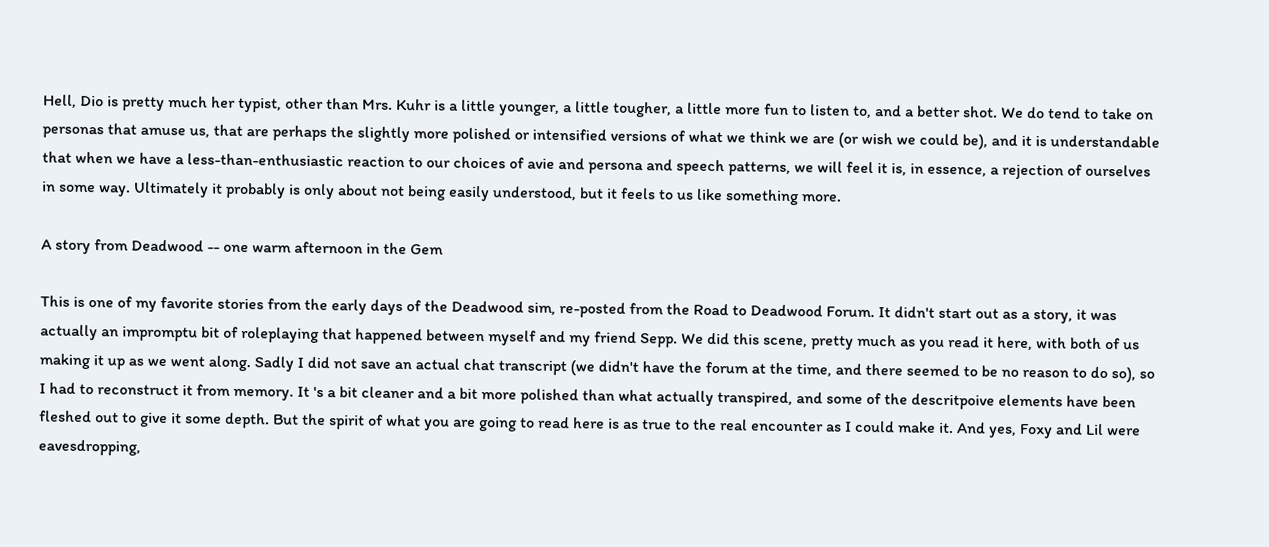Hell, Dio is pretty much her typist, other than Mrs. Kuhr is a little younger, a little tougher, a little more fun to listen to, and a better shot. We do tend to take on personas that amuse us, that are perhaps the slightly more polished or intensified versions of what we think we are (or wish we could be), and it is understandable that when we have a less-than-enthusiastic reaction to our choices of avie and persona and speech patterns, we will feel it is, in essence, a rejection of ourselves in some way. Ultimately it probably is only about not being easily understood, but it feels to us like something more.

A story from Deadwood -- one warm afternoon in the Gem

This is one of my favorite stories from the early days of the Deadwood sim, re-posted from the Road to Deadwood Forum. It didn't start out as a story, it was actually an impromptu bit of roleplaying that happened between myself and my friend Sepp. We did this scene, pretty much as you read it here, with both of us making it up as we went along. Sadly I did not save an actual chat transcript (we didn't have the forum at the time, and there seemed to be no reason to do so), so I had to reconstruct it from memory. It 's a bit cleaner and a bit more polished than what actually transpired, and some of the descritpoive elements have been fleshed out to give it some depth. But the spirit of what you are going to read here is as true to the real encounter as I could make it. And yes, Foxy and Lil were eavesdropping,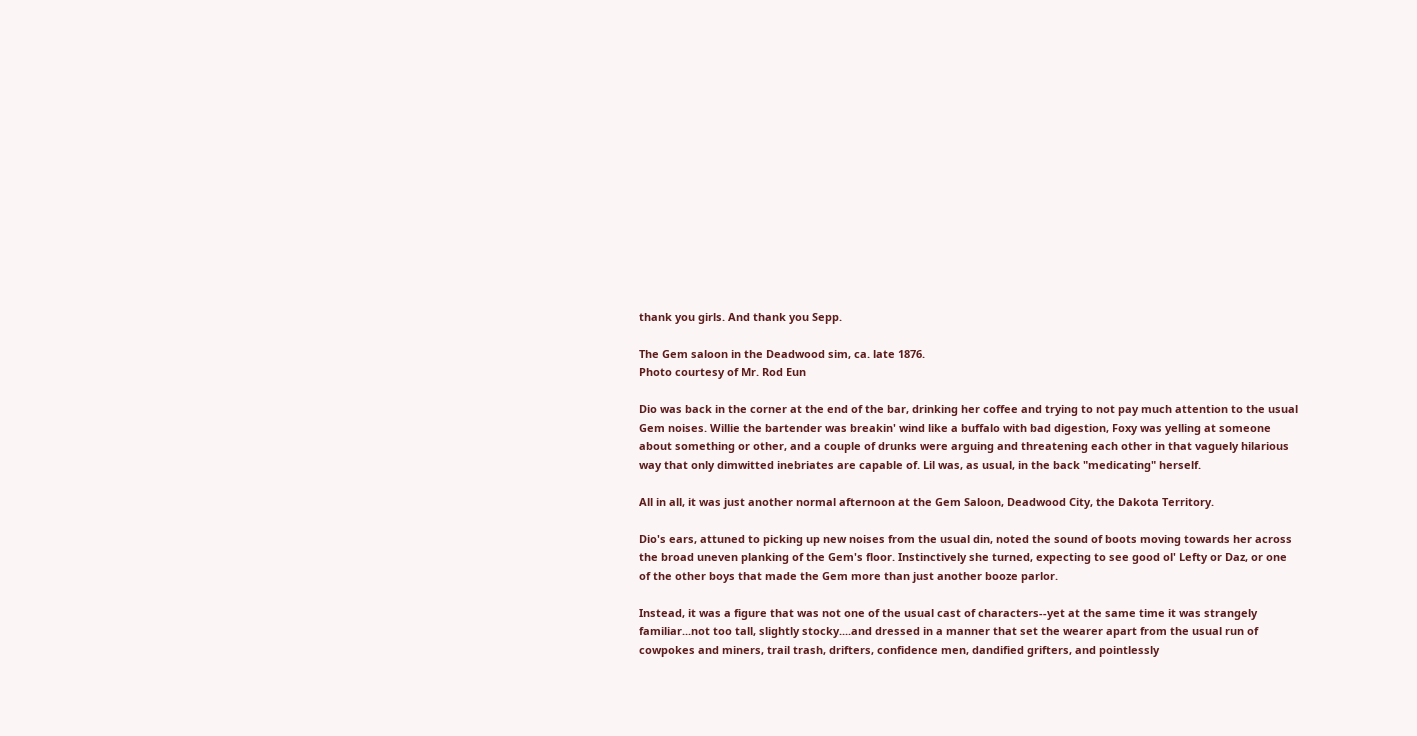thank you girls. And thank you Sepp.

The Gem saloon in the Deadwood sim, ca. late 1876.
Photo courtesy of Mr. Rod Eun

Dio was back in the corner at the end of the bar, drinking her coffee and trying to not pay much attention to the usual Gem noises. Willie the bartender was breakin' wind like a buffalo with bad digestion, Foxy was yelling at someone about something or other, and a couple of drunks were arguing and threatening each other in that vaguely hilarious way that only dimwitted inebriates are capable of. Lil was, as usual, in the back "medicating" herself.

All in all, it was just another normal afternoon at the Gem Saloon, Deadwood City, the Dakota Territory.

Dio's ears, attuned to picking up new noises from the usual din, noted the sound of boots moving towards her across the broad uneven planking of the Gem's floor. Instinctively she turned, expecting to see good ol' Lefty or Daz, or one of the other boys that made the Gem more than just another booze parlor.

Instead, it was a figure that was not one of the usual cast of characters--yet at the same time it was strangely familiar...not too tall, slightly stocky....and dressed in a manner that set the wearer apart from the usual run of cowpokes and miners, trail trash, drifters, confidence men, dandified grifters, and pointlessly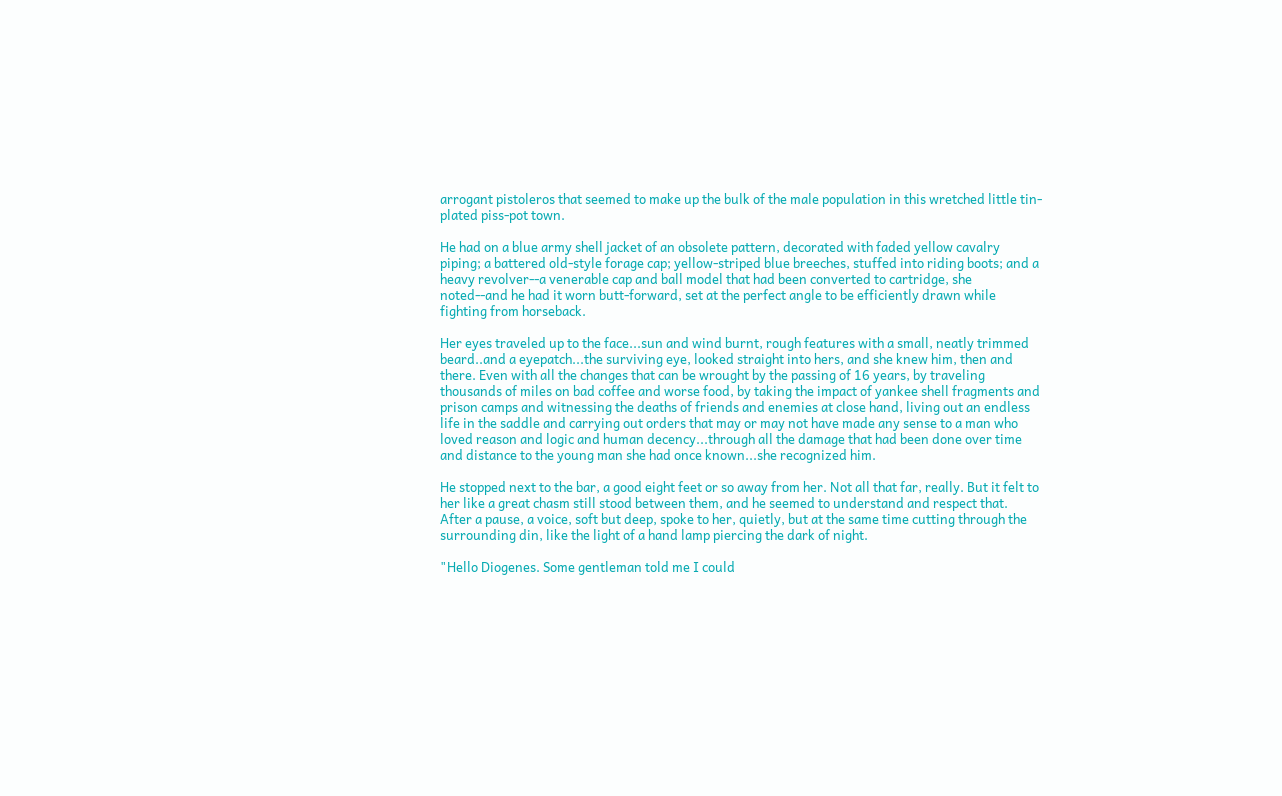arrogant pistoleros that seemed to make up the bulk of the male population in this wretched little tin-plated piss-pot town.

He had on a blue army shell jacket of an obsolete pattern, decorated with faded yellow cavalry piping; a battered old-style forage cap; yellow-striped blue breeches, stuffed into riding boots; and a heavy revolver--a venerable cap and ball model that had been converted to cartridge, she noted--and he had it worn butt-forward, set at the perfect angle to be efficiently drawn while fighting from horseback.

Her eyes traveled up to the face...sun and wind burnt, rough features with a small, neatly trimmed beard..and a eyepatch...the surviving eye, looked straight into hers, and she knew him, then and there. Even with all the changes that can be wrought by the passing of 16 years, by traveling thousands of miles on bad coffee and worse food, by taking the impact of yankee shell fragments and prison camps and witnessing the deaths of friends and enemies at close hand, living out an endless life in the saddle and carrying out orders that may or may not have made any sense to a man who loved reason and logic and human decency...through all the damage that had been done over time and distance to the young man she had once known...she recognized him.

He stopped next to the bar, a good eight feet or so away from her. Not all that far, really. But it felt to her like a great chasm still stood between them, and he seemed to understand and respect that. After a pause, a voice, soft but deep, spoke to her, quietly, but at the same time cutting through the surrounding din, like the light of a hand lamp piercing the dark of night.

"Hello Diogenes. Some gentleman told me I could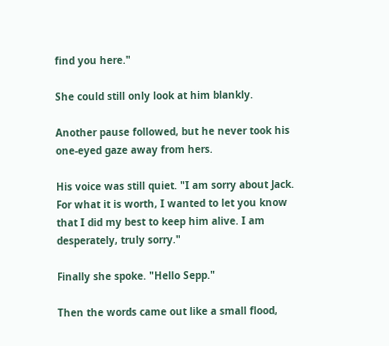find you here."

She could still only look at him blankly.

Another pause followed, but he never took his one-eyed gaze away from hers.

His voice was still quiet. "I am sorry about Jack. For what it is worth, I wanted to let you know that I did my best to keep him alive. I am desperately, truly sorry."

Finally she spoke. "Hello Sepp."

Then the words came out like a small flood,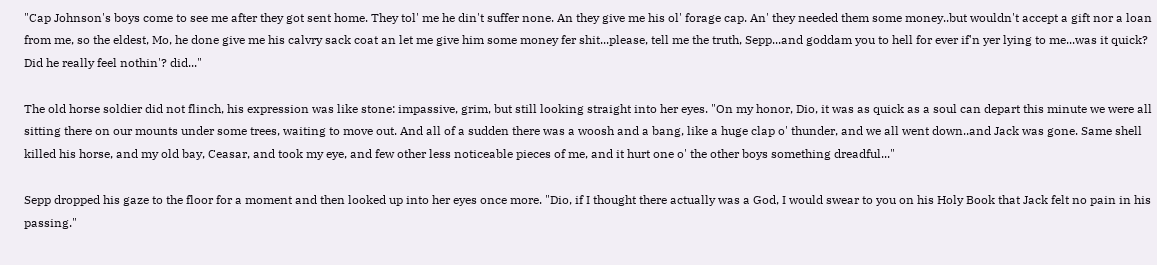"Cap Johnson's boys come to see me after they got sent home. They tol' me he din't suffer none. An they give me his ol' forage cap. An' they needed them some money..but wouldn't accept a gift nor a loan from me, so the eldest, Mo, he done give me his calvry sack coat an let me give him some money fer shit...please, tell me the truth, Sepp...and goddam you to hell for ever if'n yer lying to me...was it quick? Did he really feel nothin'? did..."

The old horse soldier did not flinch, his expression was like stone: impassive, grim, but still looking straight into her eyes. "On my honor, Dio, it was as quick as a soul can depart this minute we were all sitting there on our mounts under some trees, waiting to move out. And all of a sudden there was a woosh and a bang, like a huge clap o' thunder, and we all went down..and Jack was gone. Same shell killed his horse, and my old bay, Ceasar, and took my eye, and few other less noticeable pieces of me, and it hurt one o' the other boys something dreadful..."

Sepp dropped his gaze to the floor for a moment and then looked up into her eyes once more. "Dio, if I thought there actually was a God, I would swear to you on his Holy Book that Jack felt no pain in his passing."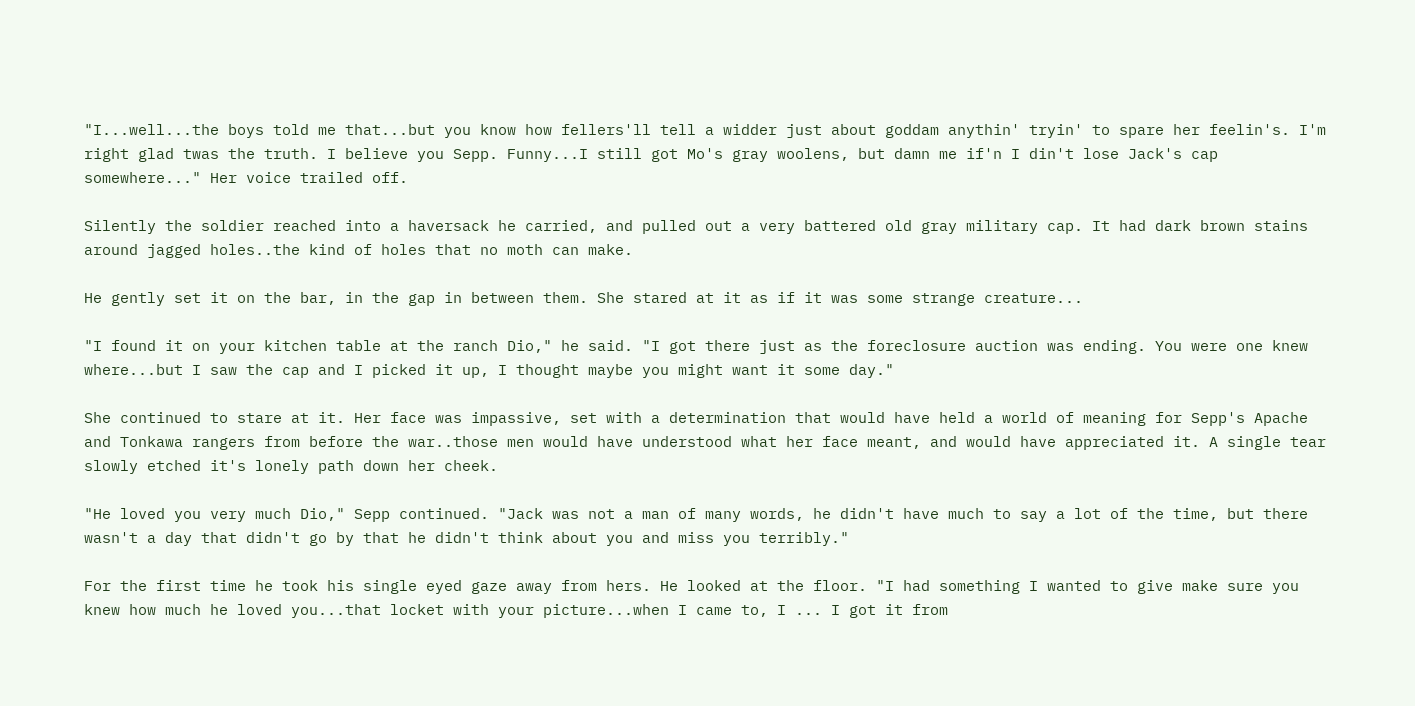"I...well...the boys told me that...but you know how fellers'll tell a widder just about goddam anythin' tryin' to spare her feelin's. I'm right glad twas the truth. I believe you Sepp. Funny...I still got Mo's gray woolens, but damn me if'n I din't lose Jack's cap somewhere..." Her voice trailed off.

Silently the soldier reached into a haversack he carried, and pulled out a very battered old gray military cap. It had dark brown stains around jagged holes..the kind of holes that no moth can make.

He gently set it on the bar, in the gap in between them. She stared at it as if it was some strange creature...

"I found it on your kitchen table at the ranch Dio," he said. "I got there just as the foreclosure auction was ending. You were one knew where...but I saw the cap and I picked it up, I thought maybe you might want it some day."

She continued to stare at it. Her face was impassive, set with a determination that would have held a world of meaning for Sepp's Apache and Tonkawa rangers from before the war..those men would have understood what her face meant, and would have appreciated it. A single tear slowly etched it's lonely path down her cheek.

"He loved you very much Dio," Sepp continued. "Jack was not a man of many words, he didn't have much to say a lot of the time, but there wasn't a day that didn't go by that he didn't think about you and miss you terribly."

For the first time he took his single eyed gaze away from hers. He looked at the floor. "I had something I wanted to give make sure you knew how much he loved you...that locket with your picture...when I came to, I ... I got it from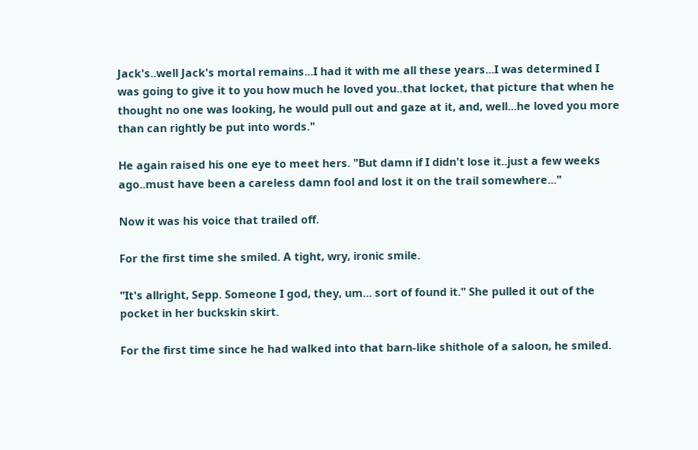Jack's..well Jack's mortal remains...I had it with me all these years...I was determined I was going to give it to you how much he loved you..that locket, that picture that when he thought no one was looking, he would pull out and gaze at it, and, well...he loved you more than can rightly be put into words."

He again raised his one eye to meet hers. "But damn if I didn't lose it..just a few weeks ago..must have been a careless damn fool and lost it on the trail somewhere..."

Now it was his voice that trailed off.

For the first time she smiled. A tight, wry, ironic smile.

"It's allright, Sepp. Someone I god, they, um... sort of found it." She pulled it out of the pocket in her buckskin skirt.

For the first time since he had walked into that barn-like shithole of a saloon, he smiled.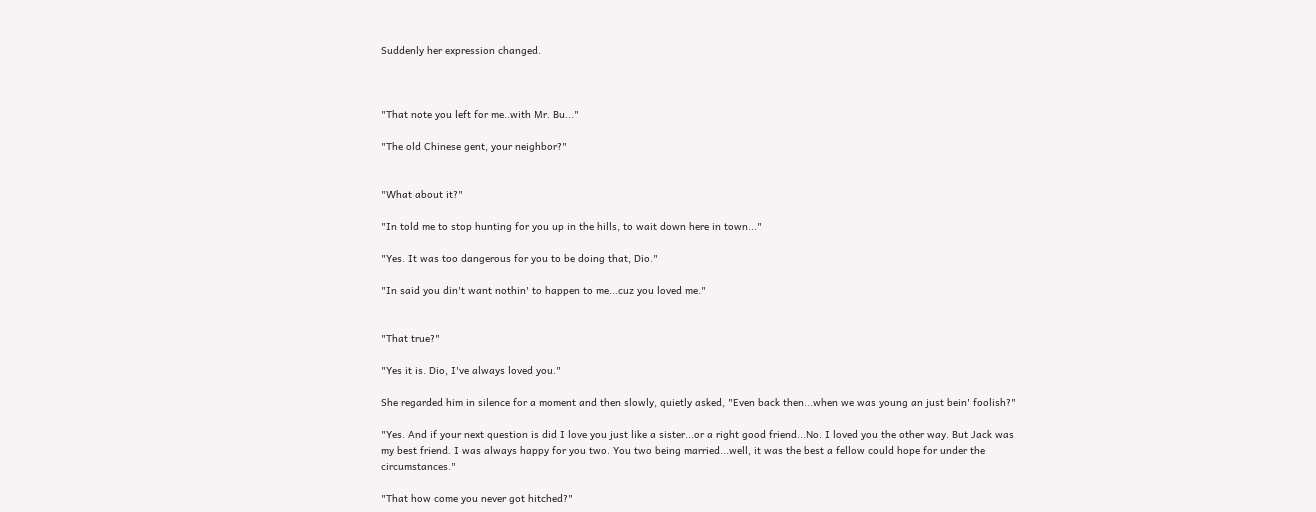Suddenly her expression changed.



"That note you left for me..with Mr. Bu..."

"The old Chinese gent, your neighbor?"


"What about it?"

"In told me to stop hunting for you up in the hills, to wait down here in town..."

"Yes. It was too dangerous for you to be doing that, Dio."

"In said you din't want nothin' to happen to me...cuz you loved me."


"That true?"

"Yes it is. Dio, I've always loved you."

She regarded him in silence for a moment and then slowly, quietly asked, "Even back then...when we was young an just bein' foolish?"

"Yes. And if your next question is did I love you just like a sister...or a right good friend...No. I loved you the other way. But Jack was my best friend. I was always happy for you two. You two being married...well, it was the best a fellow could hope for under the circumstances."

"That how come you never got hitched?"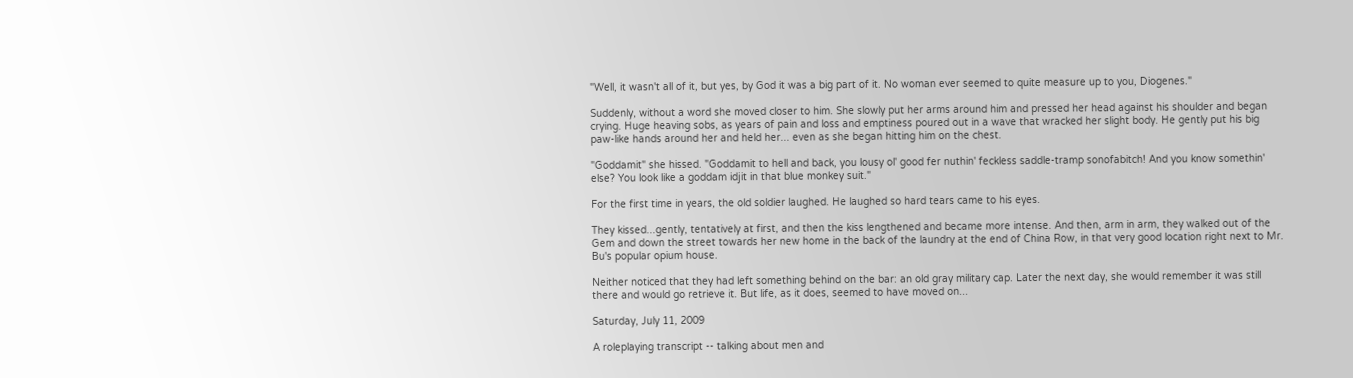"Well, it wasn't all of it, but yes, by God it was a big part of it. No woman ever seemed to quite measure up to you, Diogenes."

Suddenly, without a word she moved closer to him. She slowly put her arms around him and pressed her head against his shoulder and began crying. Huge heaving sobs, as years of pain and loss and emptiness poured out in a wave that wracked her slight body. He gently put his big paw-like hands around her and held her... even as she began hitting him on the chest.

"Goddamit" she hissed. "Goddamit to hell and back, you lousy ol' good fer nuthin' feckless saddle-tramp sonofabitch! And you know somethin' else? You look like a goddam idjit in that blue monkey suit."

For the first time in years, the old soldier laughed. He laughed so hard tears came to his eyes.

They kissed...gently, tentatively at first, and then the kiss lengthened and became more intense. And then, arm in arm, they walked out of the Gem and down the street towards her new home in the back of the laundry at the end of China Row, in that very good location right next to Mr. Bu's popular opium house.

Neither noticed that they had left something behind on the bar: an old gray military cap. Later the next day, she would remember it was still there and would go retrieve it. But life, as it does, seemed to have moved on...

Saturday, July 11, 2009

A roleplaying transcript -- talking about men and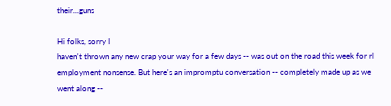their...guns

Hi folks, sorry I
haven't thrown any new crap your way for a few days -- was out on the road this week for rl employment nonsense. But here's an impromptu conversation -- completely made up as we went along --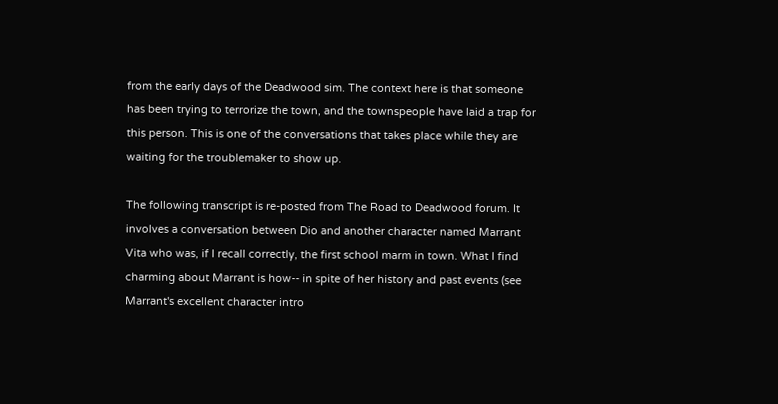from the early days of the Deadwood sim. The context here is that someone has been trying to terrorize the town, and the townspeople have laid a trap for this person. This is one of the conversations that takes place while they are waiting for the troublemaker to show up.

The following transcript is re-posted from The Road to Deadwood forum. It involves a conversation between Dio and another character named Marrant Vita who was, if I recall correctly, the first school marm in town. What I find charming about Marrant is how-- in spite of her history and past events (see Marrant's excellent character intro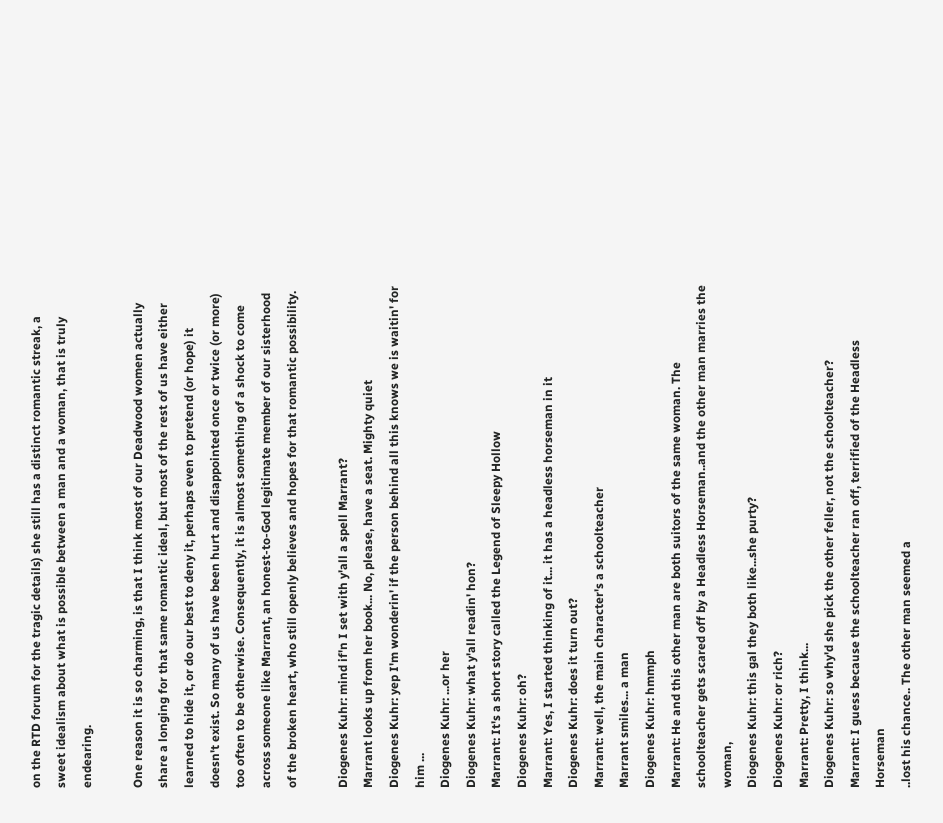on the RTD forum for the tragic details) she still has a distinct romantic streak, a sweet idealism about what is possible between a man and a woman, that is truly endearing.

One reason it is so charming, is that I think most of our Deadwood women actually share a longing for that same romantic ideal, but most of the rest of us have either learned to hide it, or do our best to deny it, perhaps even to pretend (or hope) it doesn't exist. So many of us have been hurt and disappointed once or twice (or more) too often to be otherwise. Consequently, it is almost something of a shock to come across someone like Marrant, an honest-to-God legitimate member of our sisterhood of the broken heart, who still openly believes and hopes for that romantic possibility.

Diogenes Kuhr: mind if'n I set with y'all a spell Marrant?
Marrant looks up from her book... No, please, have a seat. Mighty quiet
Diogenes Kuhr: yep I'm wonderin' if the person behind all this knows we is waitin' for him ...
Diogenes Kuhr: ...or her
Diogenes Kuhr: what y'all readin' hon?
Marrant: It's a short story called the Legend of Sleepy Hollow
Diogenes Kuhr: oh?
Marrant: Yes, I started thinking of it... it has a headless horseman in it
Diogenes Kuhr: does it turn out?
Marrant: well, the main character's a schoolteacher
Marrant smiles... a man
Diogenes Kuhr: hmmph
Marrant: He and this other man are both suitors of the same woman. The schoolteacher gets scared off by a Headless Horseman..and the other man marries the woman,
Diogenes Kuhr: this gal they both like...she purty?
Diogenes Kuhr: or rich?
Marrant: Pretty, I think...
Diogenes Kuhr: so why'd she pick the other feller, not the schoolteacher?
Marrant: I guess because the schoolteacher ran off, terrified of the Headless Horseman
..lost his chance.. The other man seemed a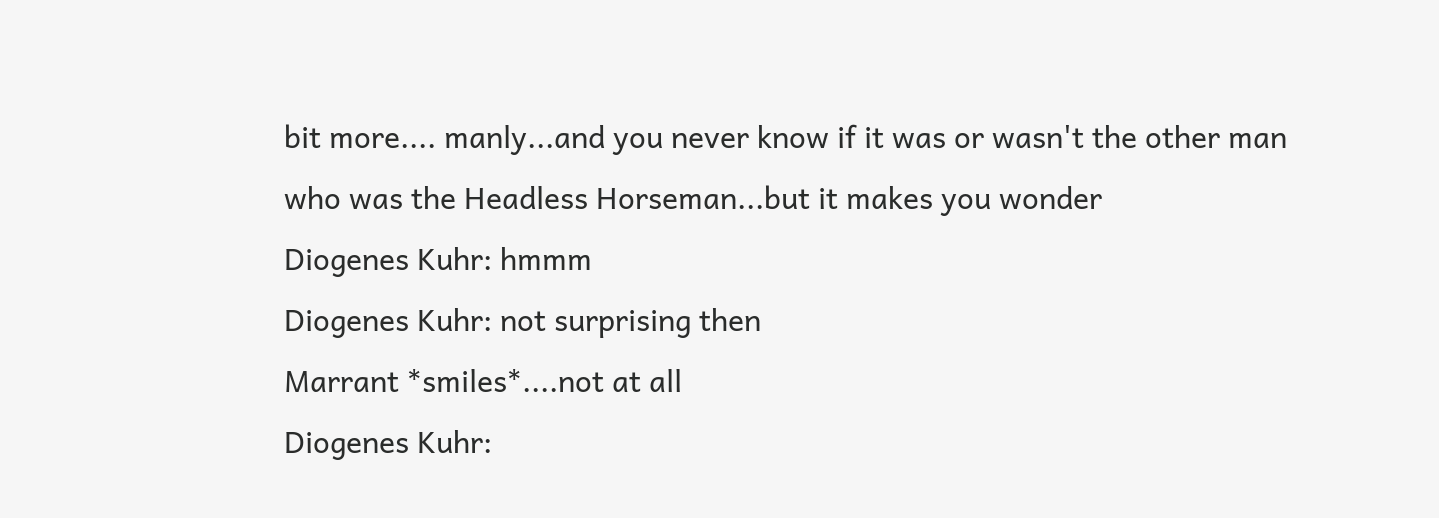bit more.... manly...and you never know if it was or wasn't the other man who was the Headless Horseman...but it makes you wonder
Diogenes Kuhr: hmmm
Diogenes Kuhr: not surprising then
Marrant *smiles*....not at all
Diogenes Kuhr: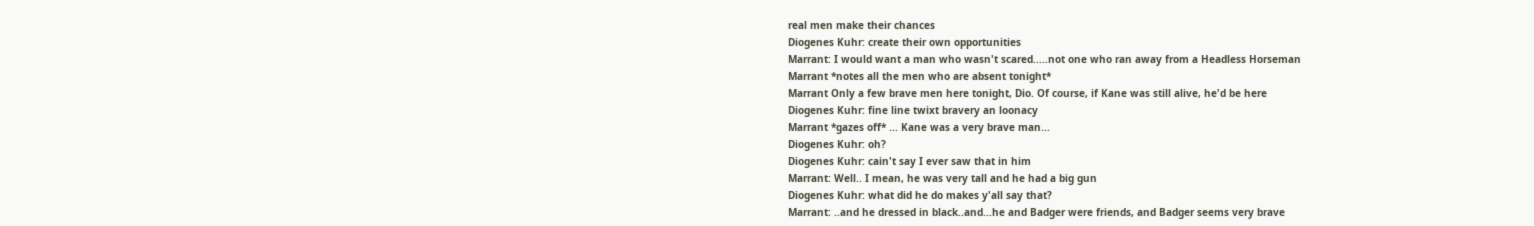real men make their chances
Diogenes Kuhr: create their own opportunities
Marrant: I would want a man who wasn't scared.....not one who ran away from a Headless Horseman
Marrant *notes all the men who are absent tonight*
Marrant Only a few brave men here tonight, Dio. Of course, if Kane was still alive, he'd be here
Diogenes Kuhr: fine line twixt bravery an loonacy
Marrant *gazes off* ... Kane was a very brave man...
Diogenes Kuhr: oh?
Diogenes Kuhr: cain't say I ever saw that in him
Marrant: Well.. I mean, he was very tall and he had a big gun
Diogenes Kuhr: what did he do makes y'all say that?
Marrant: ..and he dressed in black..and...he and Badger were friends, and Badger seems very brave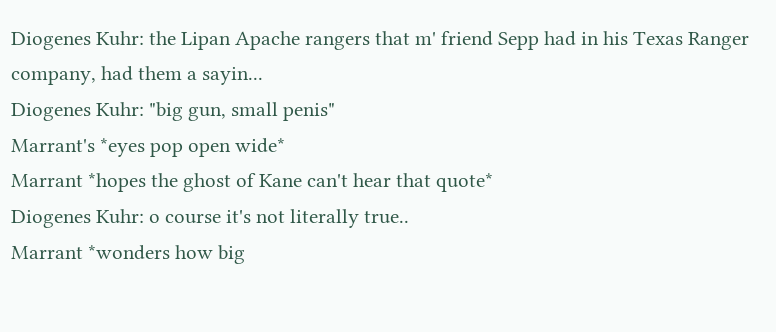Diogenes Kuhr: the Lipan Apache rangers that m' friend Sepp had in his Texas Ranger company, had them a sayin...
Diogenes Kuhr: "big gun, small penis"
Marrant's *eyes pop open wide*
Marrant *hopes the ghost of Kane can't hear that quote*
Diogenes Kuhr: o course it's not literally true..
Marrant *wonders how big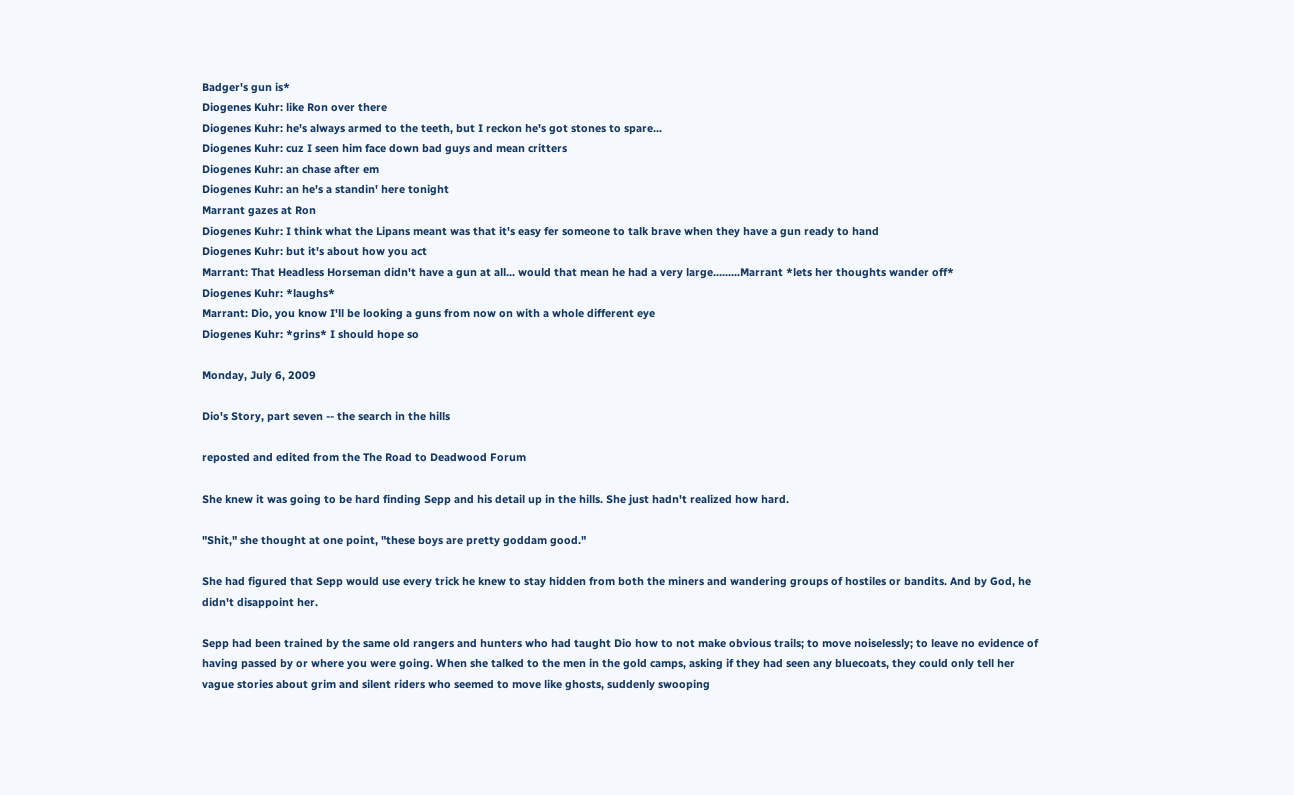Badger's gun is*
Diogenes Kuhr: like Ron over there
Diogenes Kuhr: he's always armed to the teeth, but I reckon he's got stones to spare...
Diogenes Kuhr: cuz I seen him face down bad guys and mean critters
Diogenes Kuhr: an chase after em
Diogenes Kuhr: an he's a standin' here tonight
Marrant gazes at Ron
Diogenes Kuhr: I think what the Lipans meant was that it's easy fer someone to talk brave when they have a gun ready to hand
Diogenes Kuhr: but it's about how you act
Marrant: That Headless Horseman didn't have a gun at all... would that mean he had a very large.........Marrant *lets her thoughts wander off*
Diogenes Kuhr: *laughs*
Marrant: Dio, you know I'll be looking a guns from now on with a whole different eye
Diogenes Kuhr: *grins* I should hope so

Monday, July 6, 2009

Dio's Story, part seven -- the search in the hills

reposted and edited from the The Road to Deadwood Forum

She knew it was going to be hard finding Sepp and his detail up in the hills. She just hadn't realized how hard.

"Shit," she thought at one point, "these boys are pretty goddam good."

She had figured that Sepp would use every trick he knew to stay hidden from both the miners and wandering groups of hostiles or bandits. And by God, he didn't disappoint her.

Sepp had been trained by the same old rangers and hunters who had taught Dio how to not make obvious trails; to move noiselessly; to leave no evidence of having passed by or where you were going. When she talked to the men in the gold camps, asking if they had seen any bluecoats, they could only tell her vague stories about grim and silent riders who seemed to move like ghosts, suddenly swooping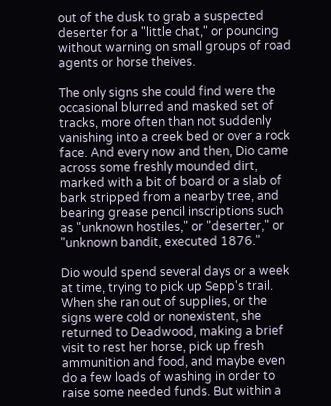out of the dusk to grab a suspected deserter for a "little chat," or pouncing without warning on small groups of road agents or horse theives.

The only signs she could find were the occasional blurred and masked set of tracks, more often than not suddenly vanishing into a creek bed or over a rock face. And every now and then, Dio came across some freshly mounded dirt, marked with a bit of board or a slab of bark stripped from a nearby tree, and bearing grease pencil inscriptions such as "unknown hostiles," or "deserter," or "unknown bandit, executed 1876."

Dio would spend several days or a week at time, trying to pick up Sepp's trail. When she ran out of supplies, or the signs were cold or nonexistent, she returned to Deadwood, making a brief visit to rest her horse, pick up fresh ammunition and food, and maybe even do a few loads of washing in order to raise some needed funds. But within a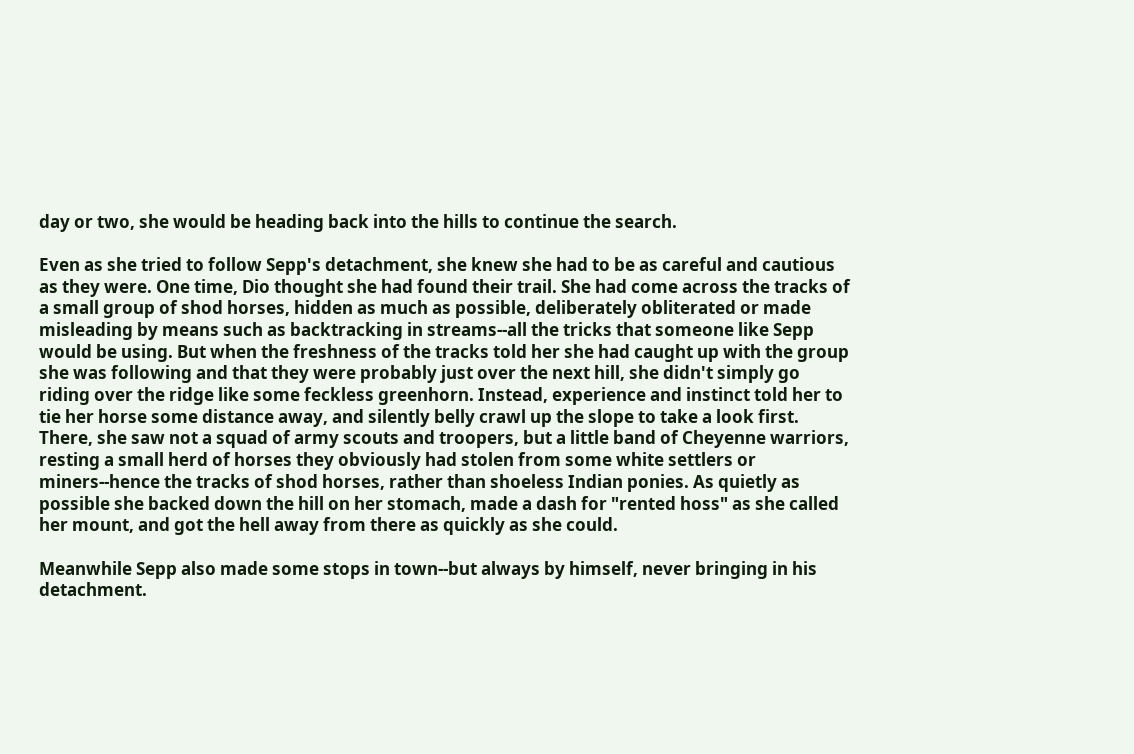day or two, she would be heading back into the hills to continue the search.

Even as she tried to follow Sepp's detachment, she knew she had to be as careful and cautious as they were. One time, Dio thought she had found their trail. She had come across the tracks of a small group of shod horses, hidden as much as possible, deliberately obliterated or made misleading by means such as backtracking in streams--all the tricks that someone like Sepp would be using. But when the freshness of the tracks told her she had caught up with the group she was following and that they were probably just over the next hill, she didn't simply go riding over the ridge like some feckless greenhorn. Instead, experience and instinct told her to tie her horse some distance away, and silently belly crawl up the slope to take a look first. There, she saw not a squad of army scouts and troopers, but a little band of Cheyenne warriors, resting a small herd of horses they obviously had stolen from some white settlers or miners--hence the tracks of shod horses, rather than shoeless Indian ponies. As quietly as possible she backed down the hill on her stomach, made a dash for "rented hoss" as she called her mount, and got the hell away from there as quickly as she could.

Meanwhile Sepp also made some stops in town--but always by himself, never bringing in his detachment.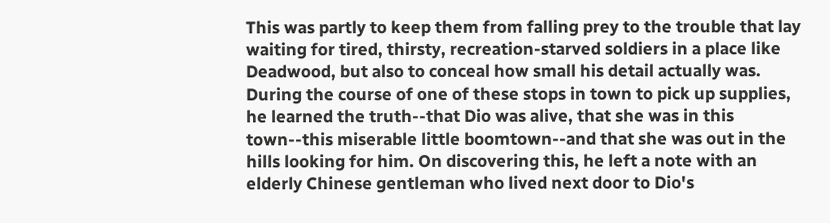This was partly to keep them from falling prey to the trouble that lay waiting for tired, thirsty, recreation-starved soldiers in a place like Deadwood, but also to conceal how small his detail actually was. During the course of one of these stops in town to pick up supplies, he learned the truth--that Dio was alive, that she was in this town--this miserable little boomtown--and that she was out in the hills looking for him. On discovering this, he left a note with an elderly Chinese gentleman who lived next door to Dio's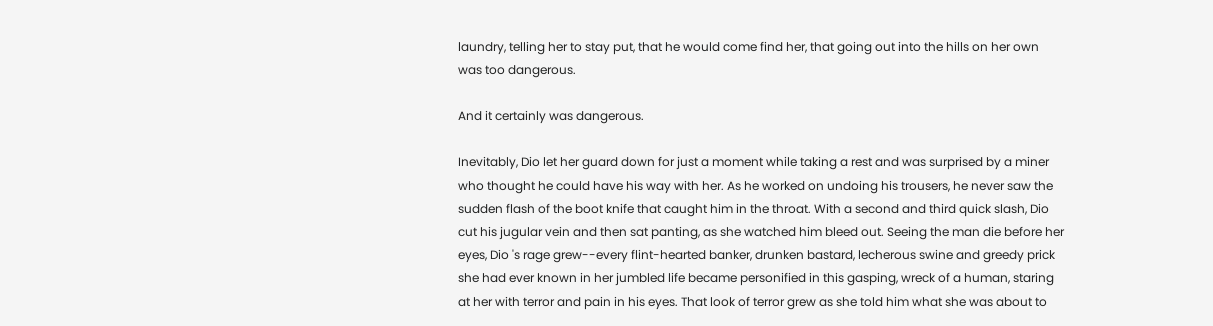laundry, telling her to stay put, that he would come find her, that going out into the hills on her own was too dangerous.

And it certainly was dangerous.

Inevitably, Dio let her guard down for just a moment while taking a rest and was surprised by a miner who thought he could have his way with her. As he worked on undoing his trousers, he never saw the sudden flash of the boot knife that caught him in the throat. With a second and third quick slash, Dio cut his jugular vein and then sat panting, as she watched him bleed out. Seeing the man die before her eyes, Dio 's rage grew--every flint-hearted banker, drunken bastard, lecherous swine and greedy prick she had ever known in her jumbled life became personified in this gasping, wreck of a human, staring at her with terror and pain in his eyes. That look of terror grew as she told him what she was about to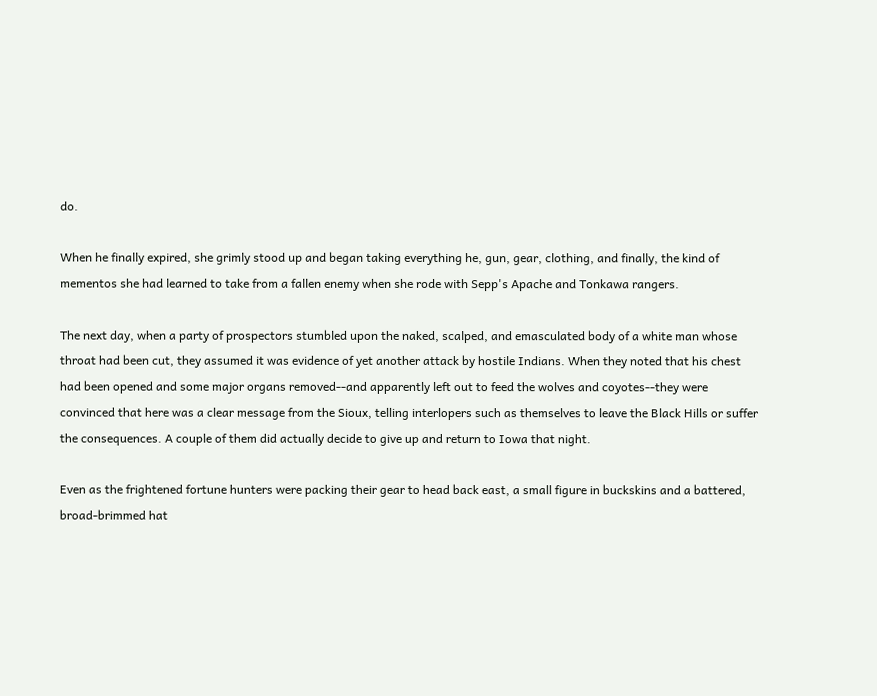do.

When he finally expired, she grimly stood up and began taking everything he, gun, gear, clothing, and finally, the kind of mementos she had learned to take from a fallen enemy when she rode with Sepp's Apache and Tonkawa rangers.

The next day, when a party of prospectors stumbled upon the naked, scalped, and emasculated body of a white man whose throat had been cut, they assumed it was evidence of yet another attack by hostile Indians. When they noted that his chest had been opened and some major organs removed--and apparently left out to feed the wolves and coyotes--they were convinced that here was a clear message from the Sioux, telling interlopers such as themselves to leave the Black Hills or suffer the consequences. A couple of them did actually decide to give up and return to Iowa that night.

Even as the frightened fortune hunters were packing their gear to head back east, a small figure in buckskins and a battered, broad-brimmed hat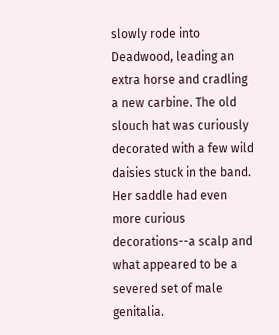slowly rode into Deadwood, leading an extra horse and cradling a new carbine. The old slouch hat was curiously decorated with a few wild daisies stuck in the band. Her saddle had even more curious decorations--a scalp and what appeared to be a severed set of male genitalia.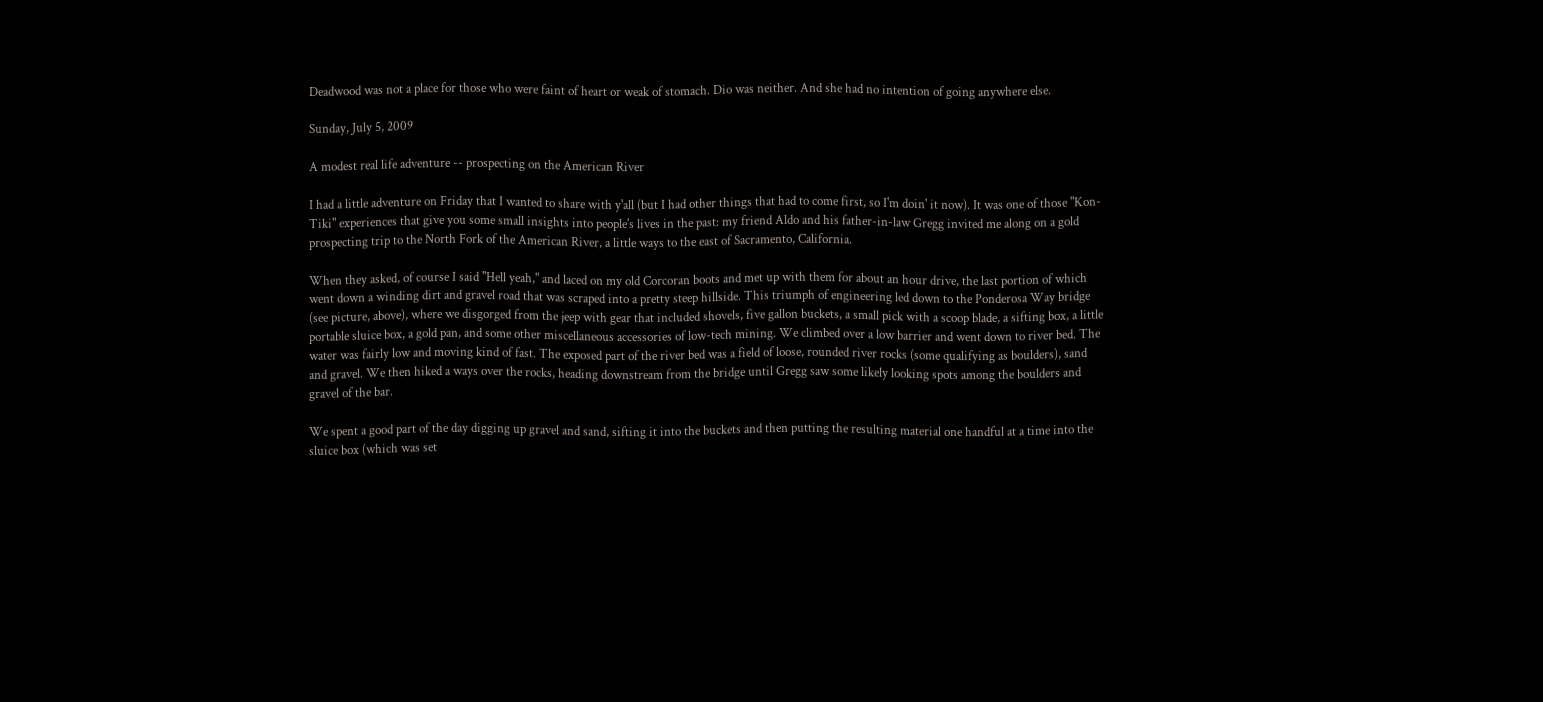Deadwood was not a place for those who were faint of heart or weak of stomach. Dio was neither. And she had no intention of going anywhere else.

Sunday, July 5, 2009

A modest real life adventure -- prospecting on the American River

I had a little adventure on Friday that I wanted to share with y'all (but I had other things that had to come first, so I'm doin' it now). It was one of those "Kon-Tiki" experiences that give you some small insights into people's lives in the past: my friend Aldo and his father-in-law Gregg invited me along on a gold prospecting trip to the North Fork of the American River, a little ways to the east of Sacramento, California.

When they asked, of course I said "Hell yeah," and laced on my old Corcoran boots and met up with them for about an hour drive, the last portion of which went down a winding dirt and gravel road that was scraped into a pretty steep hillside. This triumph of engineering led down to the Ponderosa Way bridge (see picture, above), where we disgorged from the jeep with gear that included shovels, five gallon buckets, a small pick with a scoop blade, a sifting box, a little portable sluice box, a gold pan, and some other miscellaneous accessories of low-tech mining. We climbed over a low barrier and went down to river bed. The water was fairly low and moving kind of fast. The exposed part of the river bed was a field of loose, rounded river rocks (some qualifying as boulders), sand and gravel. We then hiked a ways over the rocks, heading downstream from the bridge until Gregg saw some likely looking spots among the boulders and gravel of the bar.

We spent a good part of the day digging up gravel and sand, sifting it into the buckets and then putting the resulting material one handful at a time into the sluice box (which was set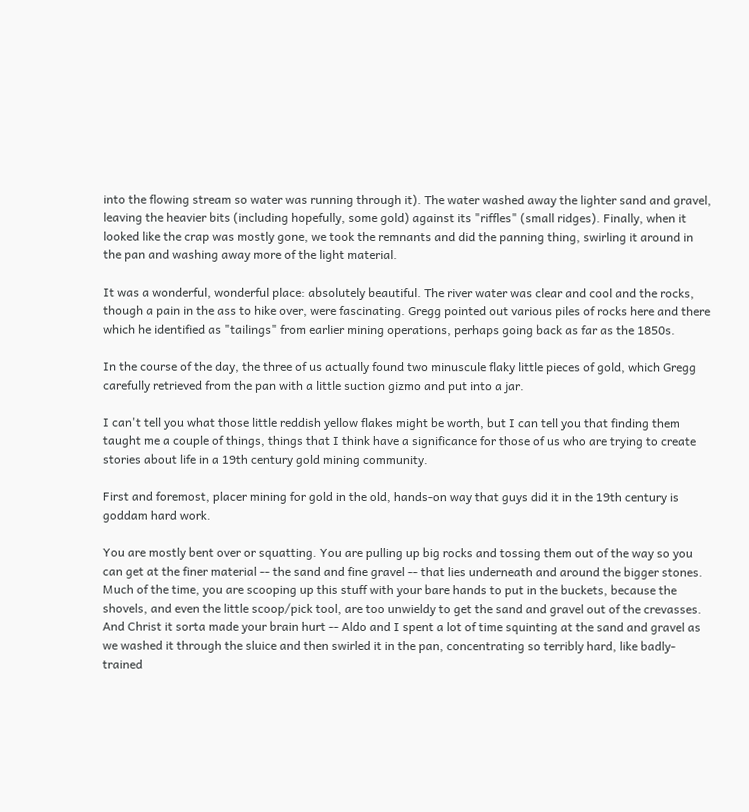into the flowing stream so water was running through it). The water washed away the lighter sand and gravel, leaving the heavier bits (including hopefully, some gold) against its "riffles" (small ridges). Finally, when it looked like the crap was mostly gone, we took the remnants and did the panning thing, swirling it around in the pan and washing away more of the light material.

It was a wonderful, wonderful place: absolutely beautiful. The river water was clear and cool and the rocks, though a pain in the ass to hike over, were fascinating. Gregg pointed out various piles of rocks here and there which he identified as "tailings" from earlier mining operations, perhaps going back as far as the 1850s.

In the course of the day, the three of us actually found two minuscule flaky little pieces of gold, which Gregg carefully retrieved from the pan with a little suction gizmo and put into a jar.

I can't tell you what those little reddish yellow flakes might be worth, but I can tell you that finding them taught me a couple of things, things that I think have a significance for those of us who are trying to create stories about life in a 19th century gold mining community.

First and foremost, placer mining for gold in the old, hands-on way that guys did it in the 19th century is goddam hard work.

You are mostly bent over or squatting. You are pulling up big rocks and tossing them out of the way so you can get at the finer material -- the sand and fine gravel -- that lies underneath and around the bigger stones. Much of the time, you are scooping up this stuff with your bare hands to put in the buckets, because the shovels, and even the little scoop/pick tool, are too unwieldy to get the sand and gravel out of the crevasses. And Christ it sorta made your brain hurt -- Aldo and I spent a lot of time squinting at the sand and gravel as we washed it through the sluice and then swirled it in the pan, concentrating so terribly hard, like badly-trained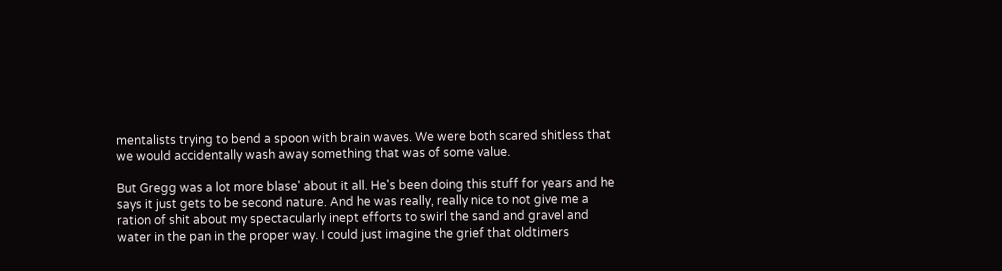mentalists trying to bend a spoon with brain waves. We were both scared shitless that we would accidentally wash away something that was of some value.

But Gregg was a lot more blase' about it all. He's been doing this stuff for years and he says it just gets to be second nature. And he was really, really nice to not give me a ration of shit about my spectacularly inept efforts to swirl the sand and gravel and water in the pan in the proper way. I could just imagine the grief that oldtimers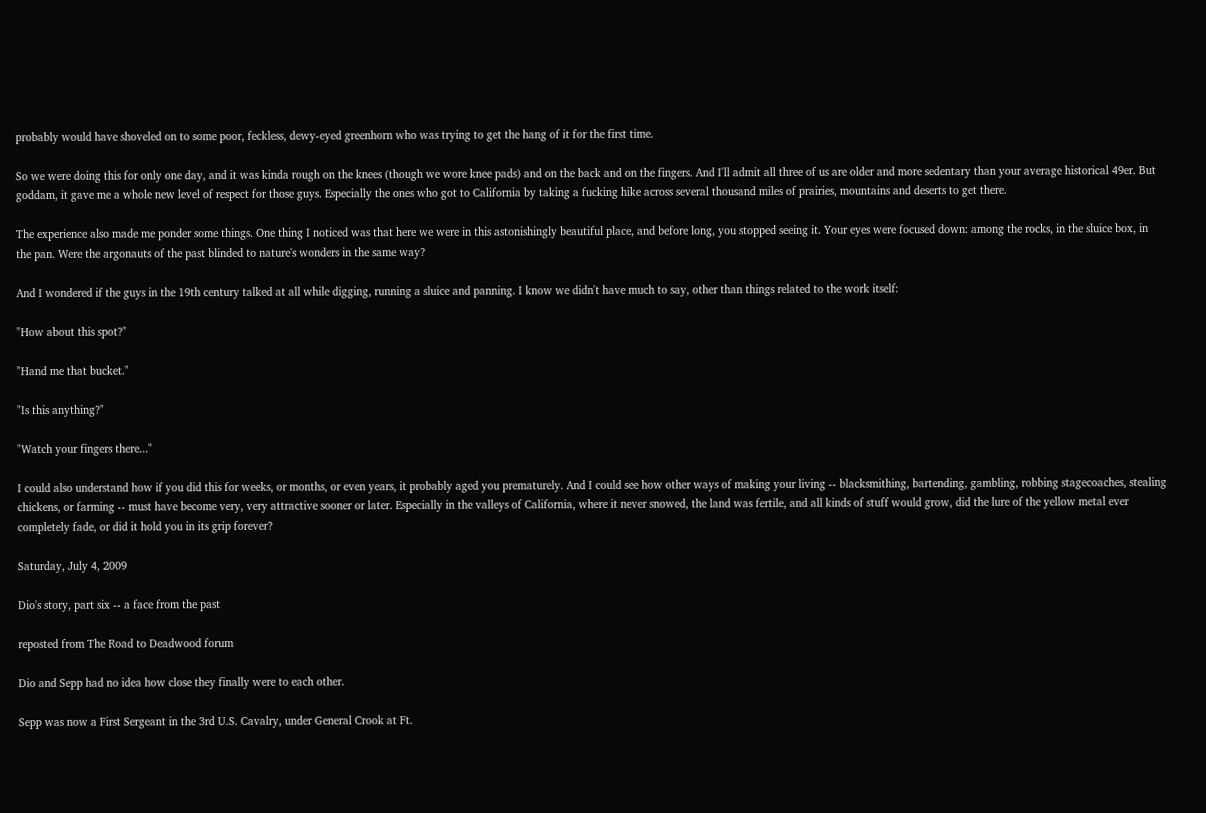probably would have shoveled on to some poor, feckless, dewy-eyed greenhorn who was trying to get the hang of it for the first time.

So we were doing this for only one day, and it was kinda rough on the knees (though we wore knee pads) and on the back and on the fingers. And I'll admit all three of us are older and more sedentary than your average historical 49er. But goddam, it gave me a whole new level of respect for those guys. Especially the ones who got to California by taking a fucking hike across several thousand miles of prairies, mountains and deserts to get there.

The experience also made me ponder some things. One thing I noticed was that here we were in this astonishingly beautiful place, and before long, you stopped seeing it. Your eyes were focused down: among the rocks, in the sluice box, in the pan. Were the argonauts of the past blinded to nature's wonders in the same way?

And I wondered if the guys in the 19th century talked at all while digging, running a sluice and panning. I know we didn't have much to say, other than things related to the work itself:

"How about this spot?"

"Hand me that bucket."

"Is this anything?"

"Watch your fingers there..."

I could also understand how if you did this for weeks, or months, or even years, it probably aged you prematurely. And I could see how other ways of making your living -- blacksmithing, bartending, gambling, robbing stagecoaches, stealing chickens, or farming -- must have become very, very attractive sooner or later. Especially in the valleys of California, where it never snowed, the land was fertile, and all kinds of stuff would grow, did the lure of the yellow metal ever completely fade, or did it hold you in its grip forever?

Saturday, July 4, 2009

Dio's story, part six -- a face from the past

reposted from The Road to Deadwood forum

Dio and Sepp had no idea how close they finally were to each other.

Sepp was now a First Sergeant in the 3rd U.S. Cavalry, under General Crook at Ft.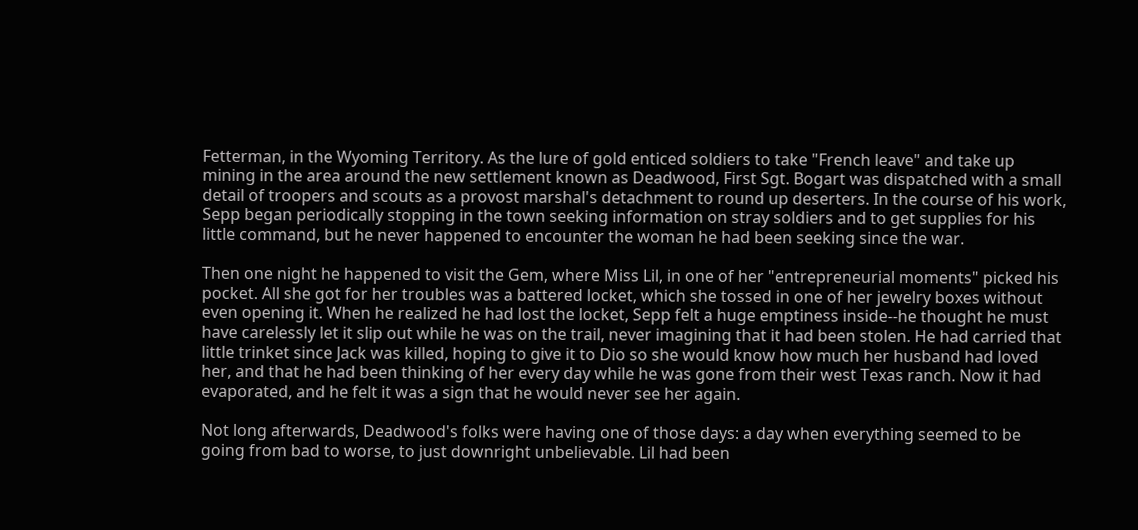Fetterman, in the Wyoming Territory. As the lure of gold enticed soldiers to take "French leave" and take up mining in the area around the new settlement known as Deadwood, First Sgt. Bogart was dispatched with a small detail of troopers and scouts as a provost marshal's detachment to round up deserters. In the course of his work, Sepp began periodically stopping in the town seeking information on stray soldiers and to get supplies for his little command, but he never happened to encounter the woman he had been seeking since the war.

Then one night he happened to visit the Gem, where Miss Lil, in one of her "entrepreneurial moments" picked his pocket. All she got for her troubles was a battered locket, which she tossed in one of her jewelry boxes without even opening it. When he realized he had lost the locket, Sepp felt a huge emptiness inside--he thought he must have carelessly let it slip out while he was on the trail, never imagining that it had been stolen. He had carried that little trinket since Jack was killed, hoping to give it to Dio so she would know how much her husband had loved her, and that he had been thinking of her every day while he was gone from their west Texas ranch. Now it had evaporated, and he felt it was a sign that he would never see her again.

Not long afterwards, Deadwood's folks were having one of those days: a day when everything seemed to be going from bad to worse, to just downright unbelievable. Lil had been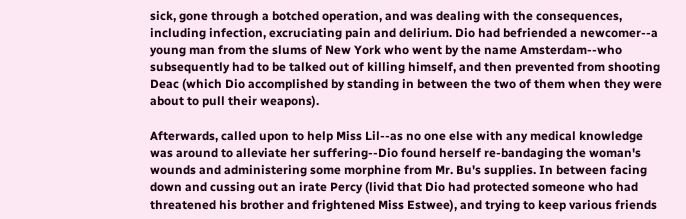sick, gone through a botched operation, and was dealing with the consequences, including infection, excruciating pain and delirium. Dio had befriended a newcomer--a young man from the slums of New York who went by the name Amsterdam--who subsequently had to be talked out of killing himself, and then prevented from shooting Deac (which Dio accomplished by standing in between the two of them when they were about to pull their weapons).

Afterwards, called upon to help Miss Lil--as no one else with any medical knowledge was around to alleviate her suffering--Dio found herself re-bandaging the woman's wounds and administering some morphine from Mr. Bu's supplies. In between facing down and cussing out an irate Percy (livid that Dio had protected someone who had threatened his brother and frightened Miss Estwee), and trying to keep various friends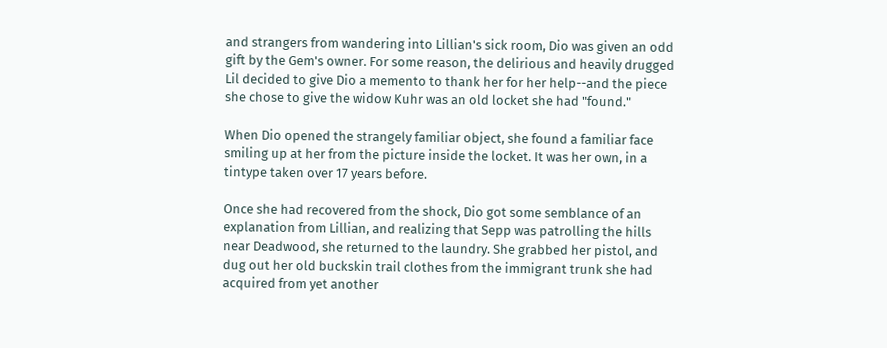and strangers from wandering into Lillian's sick room, Dio was given an odd gift by the Gem's owner. For some reason, the delirious and heavily drugged Lil decided to give Dio a memento to thank her for her help--and the piece she chose to give the widow Kuhr was an old locket she had "found."

When Dio opened the strangely familiar object, she found a familiar face smiling up at her from the picture inside the locket. It was her own, in a tintype taken over 17 years before.

Once she had recovered from the shock, Dio got some semblance of an explanation from Lillian, and realizing that Sepp was patrolling the hills near Deadwood, she returned to the laundry. She grabbed her pistol, and dug out her old buckskin trail clothes from the immigrant trunk she had acquired from yet another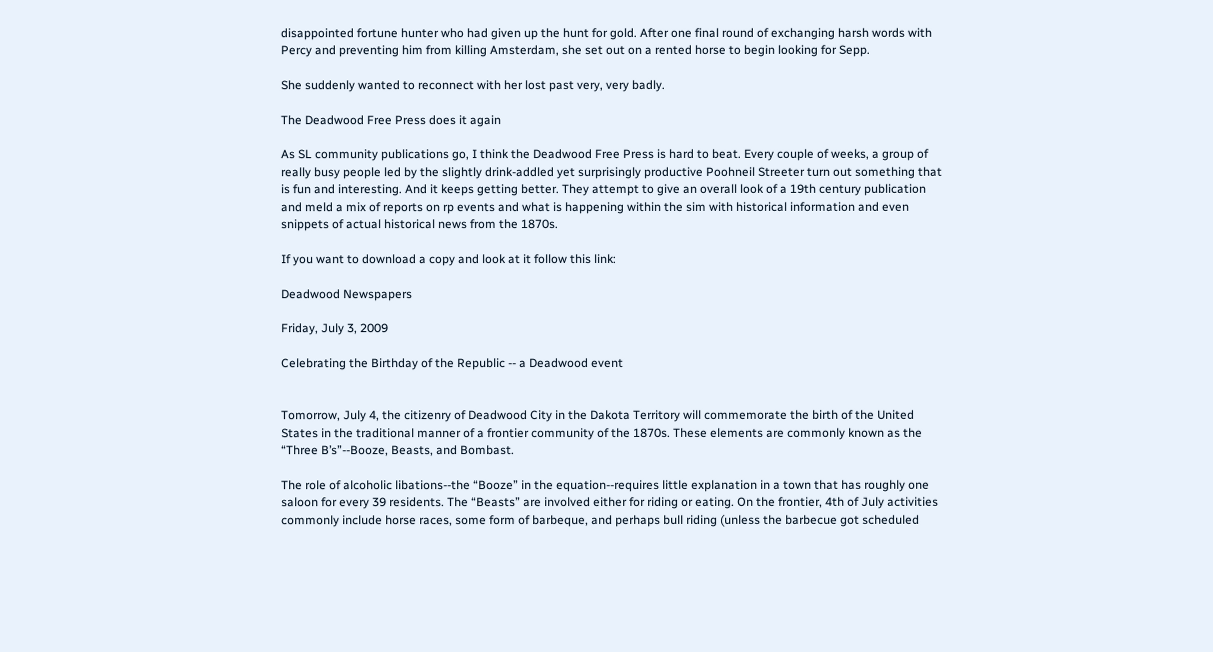disappointed fortune hunter who had given up the hunt for gold. After one final round of exchanging harsh words with Percy and preventing him from killing Amsterdam, she set out on a rented horse to begin looking for Sepp.

She suddenly wanted to reconnect with her lost past very, very badly.

The Deadwood Free Press does it again

As SL community publications go, I think the Deadwood Free Press is hard to beat. Every couple of weeks, a group of really busy people led by the slightly drink-addled yet surprisingly productive Poohneil Streeter turn out something that is fun and interesting. And it keeps getting better. They attempt to give an overall look of a 19th century publication and meld a mix of reports on rp events and what is happening within the sim with historical information and even snippets of actual historical news from the 1870s.

If you want to download a copy and look at it follow this link:

Deadwood Newspapers

Friday, July 3, 2009

Celebrating the Birthday of the Republic -- a Deadwood event


Tomorrow, July 4, the citizenry of Deadwood City in the Dakota Territory will commemorate the birth of the United States in the traditional manner of a frontier community of the 1870s. These elements are commonly known as the “Three B’s”--Booze, Beasts, and Bombast.

The role of alcoholic libations--the “Booze” in the equation--requires little explanation in a town that has roughly one saloon for every 39 residents. The “Beasts” are involved either for riding or eating. On the frontier, 4th of July activities commonly include horse races, some form of barbeque, and perhaps bull riding (unless the barbecue got scheduled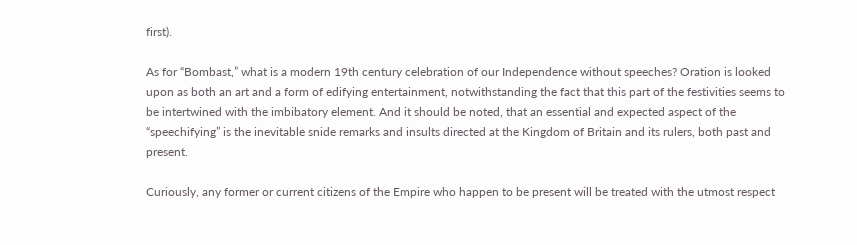first).

As for “Bombast,” what is a modern 19th century celebration of our Independence without speeches? Oration is looked upon as both an art and a form of edifying entertainment, notwithstanding the fact that this part of the festivities seems to be intertwined with the imbibatory element. And it should be noted, that an essential and expected aspect of the “speechifying” is the inevitable snide remarks and insults directed at the Kingdom of Britain and its rulers, both past and present.

Curiously, any former or current citizens of the Empire who happen to be present will be treated with the utmost respect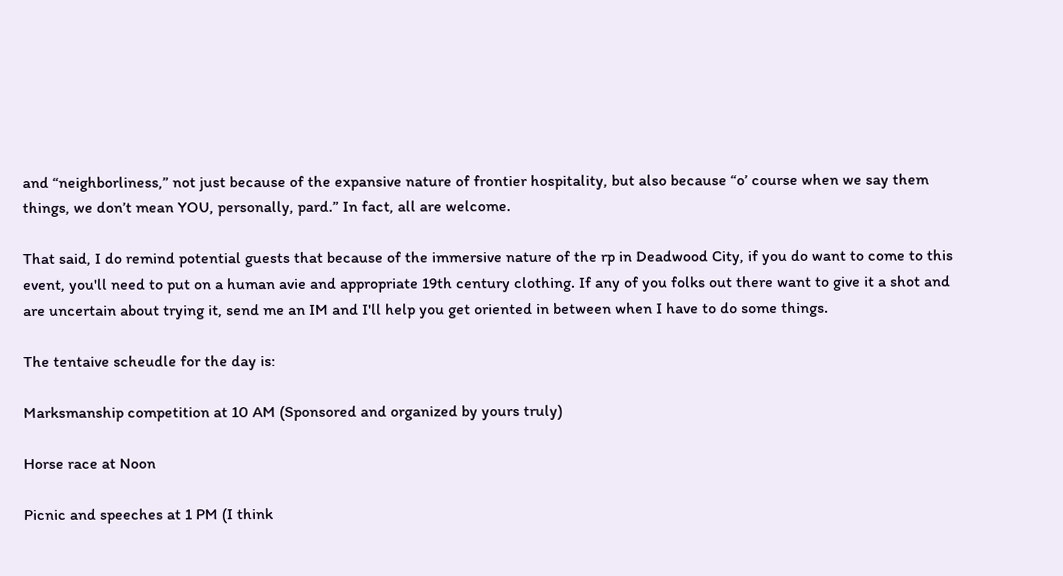and “neighborliness,” not just because of the expansive nature of frontier hospitality, but also because “o’ course when we say them things, we don’t mean YOU, personally, pard.” In fact, all are welcome.

That said, I do remind potential guests that because of the immersive nature of the rp in Deadwood City, if you do want to come to this event, you'll need to put on a human avie and appropriate 19th century clothing. If any of you folks out there want to give it a shot and are uncertain about trying it, send me an IM and I'll help you get oriented in between when I have to do some things.

The tentaive scheudle for the day is:

Marksmanship competition at 10 AM (Sponsored and organized by yours truly)

Horse race at Noon

Picnic and speeches at 1 PM (I think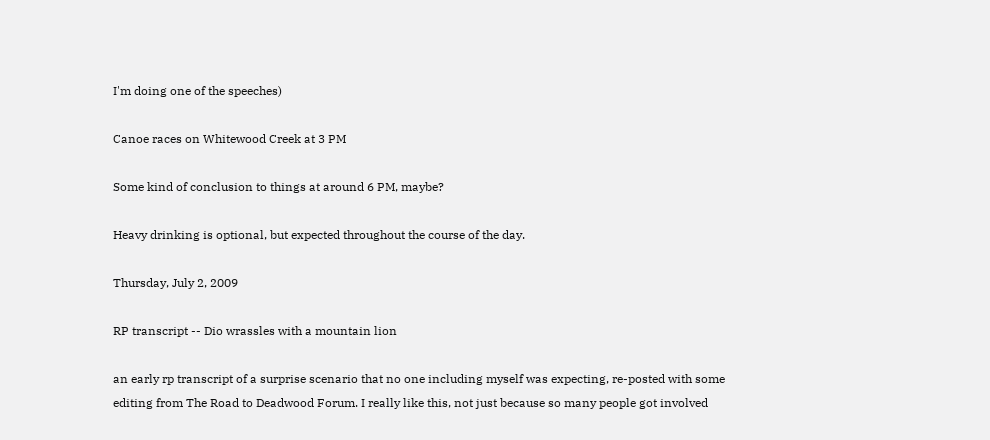I'm doing one of the speeches)

Canoe races on Whitewood Creek at 3 PM

Some kind of conclusion to things at around 6 PM, maybe?

Heavy drinking is optional, but expected throughout the course of the day.

Thursday, July 2, 2009

RP transcript -- Dio wrassles with a mountain lion

an early rp transcript of a surprise scenario that no one including myself was expecting, re-posted with some editing from The Road to Deadwood Forum. I really like this, not just because so many people got involved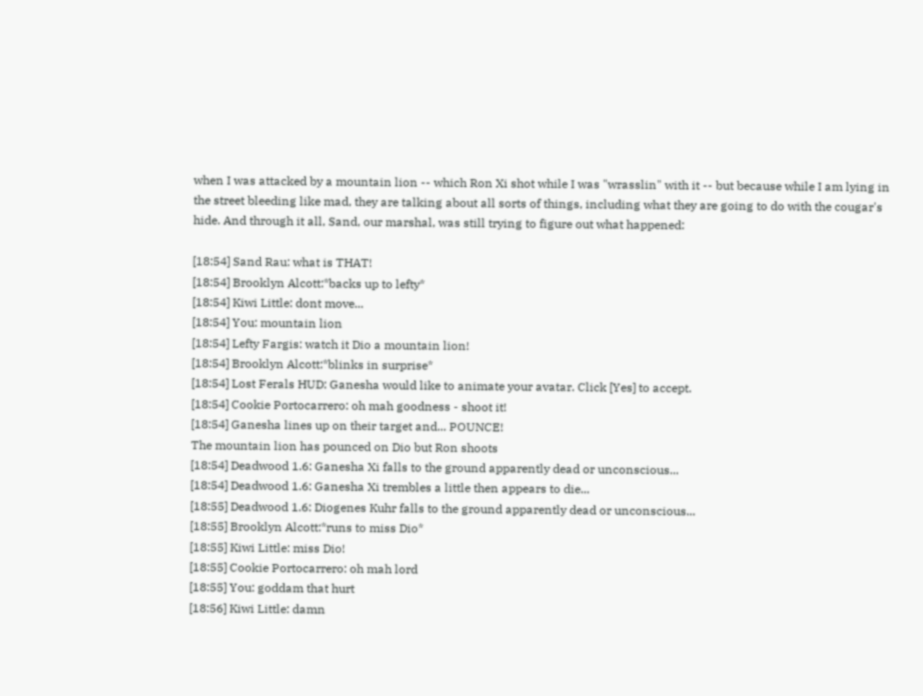when I was attacked by a mountain lion -- which Ron Xi shot while I was "wrasslin" with it -- but because while I am lying in the street bleeding like mad, they are talking about all sorts of things, including what they are going to do with the cougar's hide. And through it all, Sand, our marshal, was still trying to figure out what happened:

[18:54] Sand Rau: what is THAT!
[18:54] Brooklyn Alcott:*backs up to lefty*
[18:54] Kiwi Little: dont move...
[18:54] You: mountain lion
[18:54] Lefty Fargis: watch it Dio a mountain lion!
[18:54] Brooklyn Alcott:*blinks in surprise*
[18:54] Lost Ferals HUD: Ganesha would like to animate your avatar. Click [Yes] to accept.
[18:54] Cookie Portocarrero: oh mah goodness - shoot it!
[18:54] Ganesha lines up on their target and... POUNCE!
The mountain lion has pounced on Dio but Ron shoots
[18:54] Deadwood 1.6: Ganesha Xi falls to the ground apparently dead or unconscious...
[18:54] Deadwood 1.6: Ganesha Xi trembles a little then appears to die...
[18:55] Deadwood 1.6: Diogenes Kuhr falls to the ground apparently dead or unconscious...
[18:55] Brooklyn Alcott:*runs to miss Dio*
[18:55] Kiwi Little: miss Dio!
[18:55] Cookie Portocarrero: oh mah lord
[18:55] You: goddam that hurt
[18:56] Kiwi Little: damn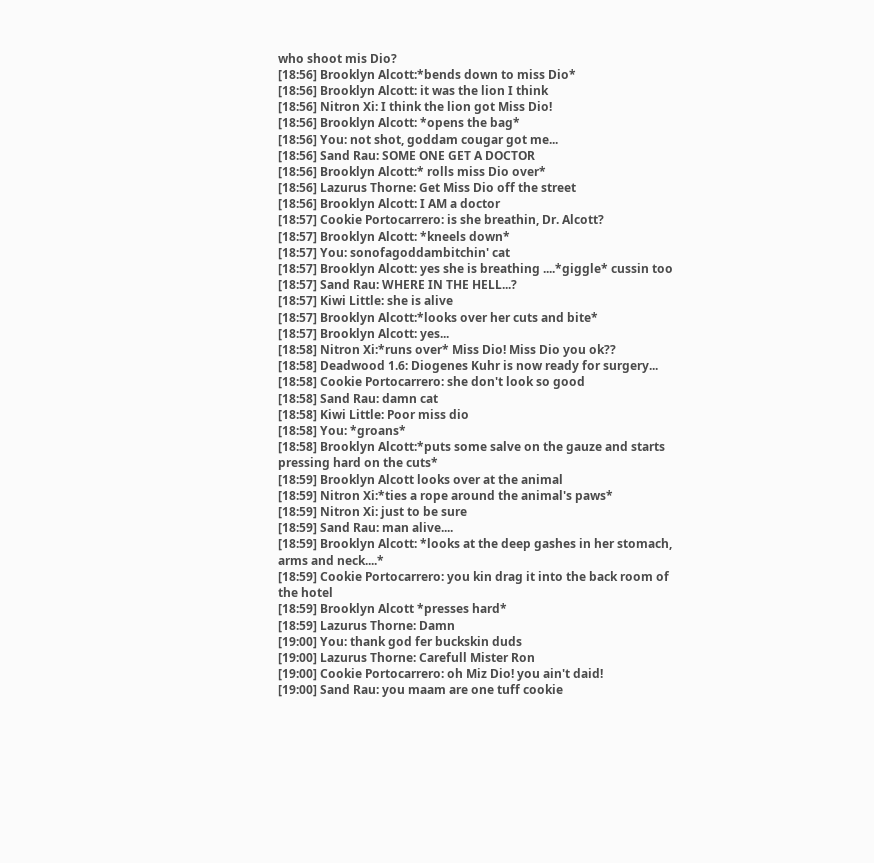who shoot mis Dio?
[18:56] Brooklyn Alcott:*bends down to miss Dio*
[18:56] Brooklyn Alcott: it was the lion I think
[18:56] Nitron Xi: I think the lion got Miss Dio!
[18:56] Brooklyn Alcott: *opens the bag*
[18:56] You: not shot, goddam cougar got me...
[18:56] Sand Rau: SOME ONE GET A DOCTOR
[18:56] Brooklyn Alcott:* rolls miss Dio over*
[18:56] Lazurus Thorne: Get Miss Dio off the street
[18:56] Brooklyn Alcott: I AM a doctor
[18:57] Cookie Portocarrero: is she breathin, Dr. Alcott?
[18:57] Brooklyn Alcott: *kneels down*
[18:57] You: sonofagoddambitchin' cat
[18:57] Brooklyn Alcott: yes she is breathing ....*giggle* cussin too
[18:57] Sand Rau: WHERE IN THE HELL...?
[18:57] Kiwi Little: she is alive
[18:57] Brooklyn Alcott:*looks over her cuts and bite*
[18:57] Brooklyn Alcott: yes...
[18:58] Nitron Xi:*runs over* Miss Dio! Miss Dio you ok??
[18:58] Deadwood 1.6: Diogenes Kuhr is now ready for surgery...
[18:58] Cookie Portocarrero: she don't look so good
[18:58] Sand Rau: damn cat
[18:58] Kiwi Little: Poor miss dio
[18:58] You: *groans*
[18:58] Brooklyn Alcott:*puts some salve on the gauze and starts pressing hard on the cuts*
[18:59] Brooklyn Alcott looks over at the animal
[18:59] Nitron Xi:*ties a rope around the animal's paws*
[18:59] Nitron Xi: just to be sure
[18:59] Sand Rau: man alive....
[18:59] Brooklyn Alcott: *looks at the deep gashes in her stomach, arms and neck....*
[18:59] Cookie Portocarrero: you kin drag it into the back room of the hotel
[18:59] Brooklyn Alcott *presses hard*
[18:59] Lazurus Thorne: Damn
[19:00] You: thank god fer buckskin duds
[19:00] Lazurus Thorne: Carefull Mister Ron
[19:00] Cookie Portocarrero: oh Miz Dio! you ain't daid!
[19:00] Sand Rau: you maam are one tuff cookie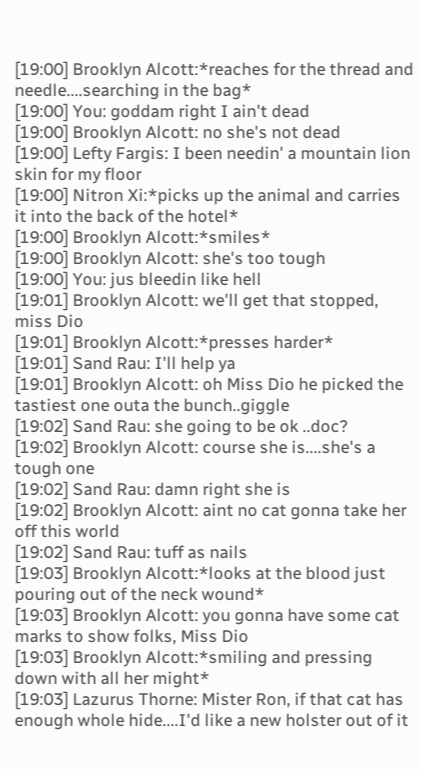[19:00] Brooklyn Alcott:*reaches for the thread and needle....searching in the bag*
[19:00] You: goddam right I ain't dead
[19:00] Brooklyn Alcott: no she's not dead
[19:00] Lefty Fargis: I been needin' a mountain lion skin for my floor
[19:00] Nitron Xi:*picks up the animal and carries it into the back of the hotel*
[19:00] Brooklyn Alcott:*smiles*
[19:00] Brooklyn Alcott: she's too tough
[19:00] You: jus bleedin like hell
[19:01] Brooklyn Alcott: we'll get that stopped, miss Dio
[19:01] Brooklyn Alcott:*presses harder*
[19:01] Sand Rau: I'll help ya
[19:01] Brooklyn Alcott: oh Miss Dio he picked the tastiest one outa the bunch..giggle
[19:02] Sand Rau: she going to be ok ..doc?
[19:02] Brooklyn Alcott: course she is....she's a tough one
[19:02] Sand Rau: damn right she is
[19:02] Brooklyn Alcott: aint no cat gonna take her off this world
[19:02] Sand Rau: tuff as nails
[19:03] Brooklyn Alcott:*looks at the blood just pouring out of the neck wound*
[19:03] Brooklyn Alcott: you gonna have some cat marks to show folks, Miss Dio
[19:03] Brooklyn Alcott:*smiling and pressing down with all her might*
[19:03] Lazurus Thorne: Mister Ron, if that cat has enough whole hide....I'd like a new holster out of it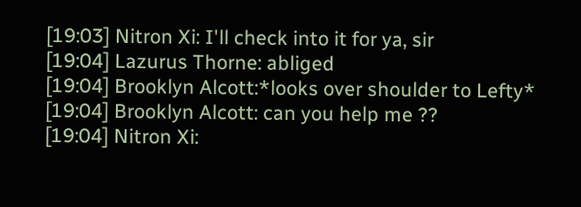[19:03] Nitron Xi: I'll check into it for ya, sir
[19:04] Lazurus Thorne: abliged
[19:04] Brooklyn Alcott:*looks over shoulder to Lefty*
[19:04] Brooklyn Alcott: can you help me ??
[19:04] Nitron Xi: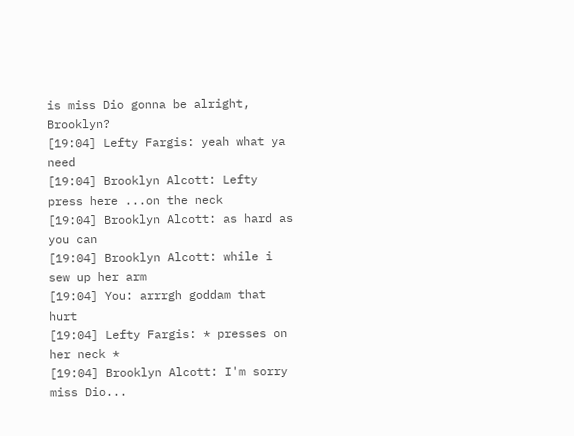is miss Dio gonna be alright, Brooklyn?
[19:04] Lefty Fargis: yeah what ya need
[19:04] Brooklyn Alcott: Lefty press here ...on the neck
[19:04] Brooklyn Alcott: as hard as you can
[19:04] Brooklyn Alcott: while i sew up her arm
[19:04] You: arrrgh goddam that hurt
[19:04] Lefty Fargis: * presses on her neck *
[19:04] Brooklyn Alcott: I'm sorry miss Dio...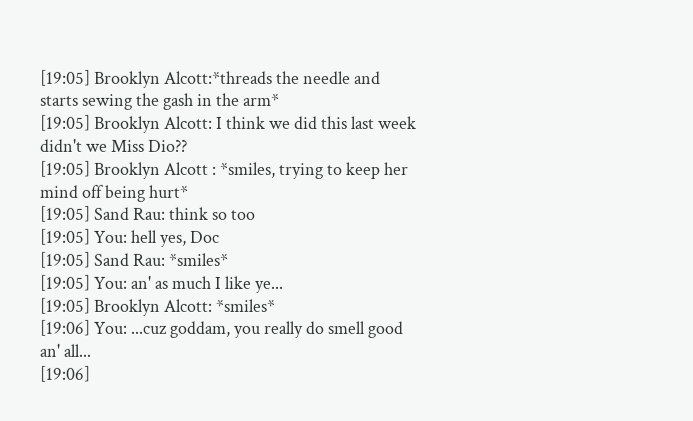[19:05] Brooklyn Alcott:*threads the needle and starts sewing the gash in the arm*
[19:05] Brooklyn Alcott: I think we did this last week didn't we Miss Dio??
[19:05] Brooklyn Alcott : *smiles, trying to keep her mind off being hurt*
[19:05] Sand Rau: think so too
[19:05] You: hell yes, Doc
[19:05] Sand Rau: *smiles*
[19:05] You: an' as much I like ye...
[19:05] Brooklyn Alcott: *smiles*
[19:06] You: ...cuz goddam, you really do smell good an' all...
[19:06]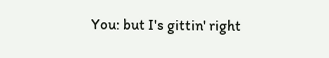You: but I's gittin' right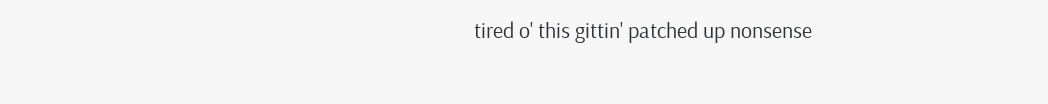tired o' this gittin' patched up nonsense